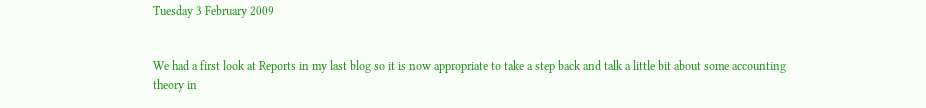Tuesday 3 February 2009


We had a first look at Reports in my last blog so it is now appropriate to take a step back and talk a little bit about some accounting theory in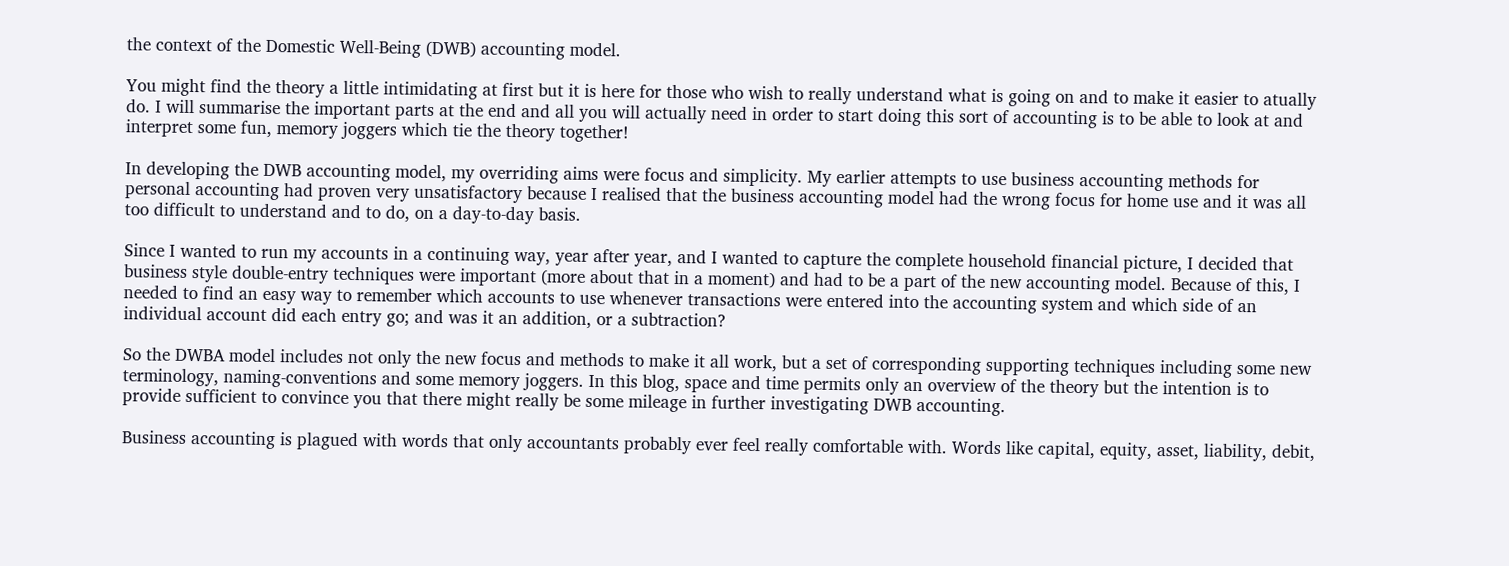the context of the Domestic Well-Being (DWB) accounting model.

You might find the theory a little intimidating at first but it is here for those who wish to really understand what is going on and to make it easier to atually do. I will summarise the important parts at the end and all you will actually need in order to start doing this sort of accounting is to be able to look at and interpret some fun, memory joggers which tie the theory together!

In developing the DWB accounting model, my overriding aims were focus and simplicity. My earlier attempts to use business accounting methods for personal accounting had proven very unsatisfactory because I realised that the business accounting model had the wrong focus for home use and it was all too difficult to understand and to do, on a day-to-day basis.

Since I wanted to run my accounts in a continuing way, year after year, and I wanted to capture the complete household financial picture, I decided that business style double-entry techniques were important (more about that in a moment) and had to be a part of the new accounting model. Because of this, I needed to find an easy way to remember which accounts to use whenever transactions were entered into the accounting system and which side of an individual account did each entry go; and was it an addition, or a subtraction?

So the DWBA model includes not only the new focus and methods to make it all work, but a set of corresponding supporting techniques including some new terminology, naming-conventions and some memory joggers. In this blog, space and time permits only an overview of the theory but the intention is to provide sufficient to convince you that there might really be some mileage in further investigating DWB accounting.

Business accounting is plagued with words that only accountants probably ever feel really comfortable with. Words like capital, equity, asset, liability, debit,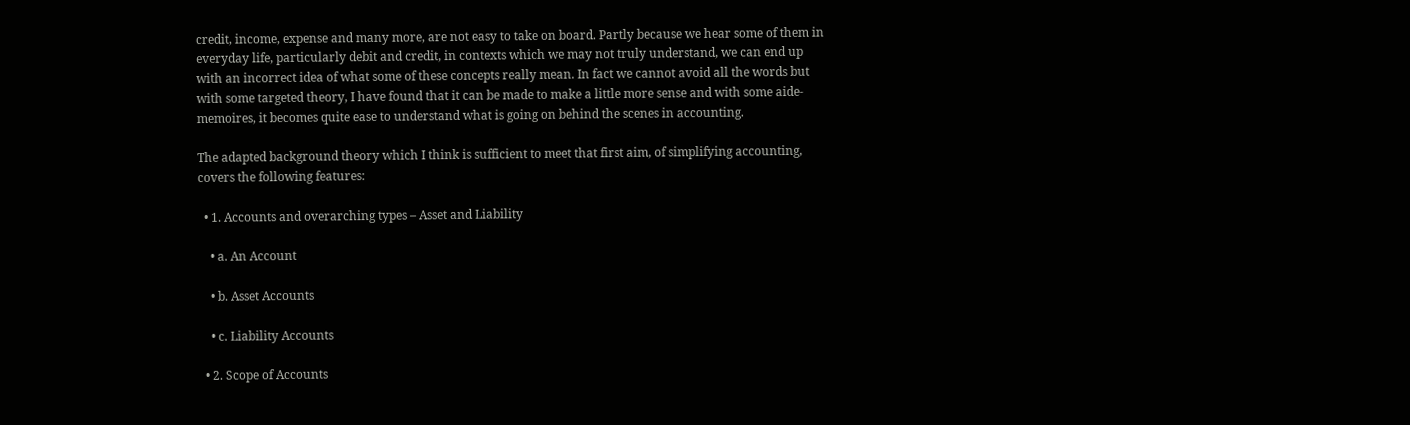credit, income, expense and many more, are not easy to take on board. Partly because we hear some of them in everyday life, particularly debit and credit, in contexts which we may not truly understand, we can end up with an incorrect idea of what some of these concepts really mean. In fact we cannot avoid all the words but with some targeted theory, I have found that it can be made to make a little more sense and with some aide-memoires, it becomes quite ease to understand what is going on behind the scenes in accounting.

The adapted background theory which I think is sufficient to meet that first aim, of simplifying accounting, covers the following features:

  • 1. Accounts and overarching types – Asset and Liability

    • a. An Account

    • b. Asset Accounts

    • c. Liability Accounts

  • 2. Scope of Accounts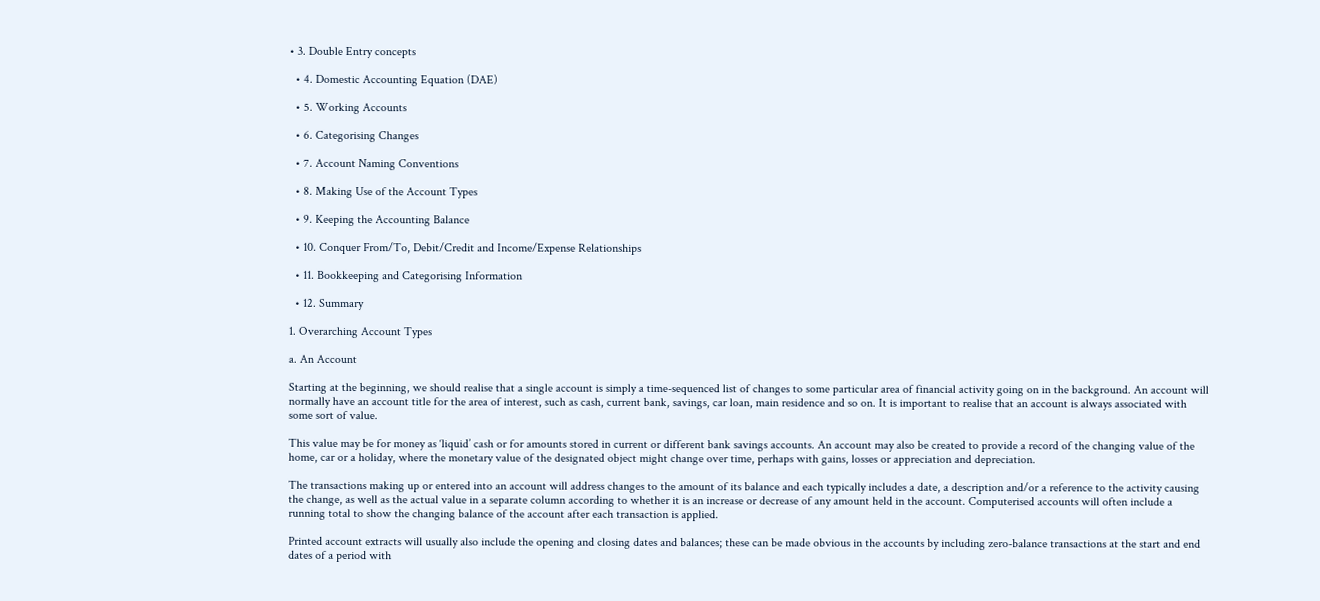• 3. Double Entry concepts

  • 4. Domestic Accounting Equation (DAE)

  • 5. Working Accounts

  • 6. Categorising Changes

  • 7. Account Naming Conventions

  • 8. Making Use of the Account Types

  • 9. Keeping the Accounting Balance

  • 10. Conquer From/To, Debit/Credit and Income/Expense Relationships

  • 11. Bookkeeping and Categorising Information

  • 12. Summary

1. Overarching Account Types

a. An Account

Starting at the beginning, we should realise that a single account is simply a time-sequenced list of changes to some particular area of financial activity going on in the background. An account will normally have an account title for the area of interest, such as cash, current bank, savings, car loan, main residence and so on. It is important to realise that an account is always associated with some sort of value.

This value may be for money as ‘liquid’ cash or for amounts stored in current or different bank savings accounts. An account may also be created to provide a record of the changing value of the home, car or a holiday, where the monetary value of the designated object might change over time, perhaps with gains, losses or appreciation and depreciation.

The transactions making up or entered into an account will address changes to the amount of its balance and each typically includes a date, a description and/or a reference to the activity causing the change, as well as the actual value in a separate column according to whether it is an increase or decrease of any amount held in the account. Computerised accounts will often include a running total to show the changing balance of the account after each transaction is applied.

Printed account extracts will usually also include the opening and closing dates and balances; these can be made obvious in the accounts by including zero-balance transactions at the start and end dates of a period with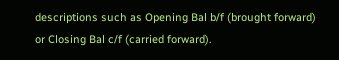descriptions such as Opening Bal b/f (brought forward) or Closing Bal c/f (carried forward).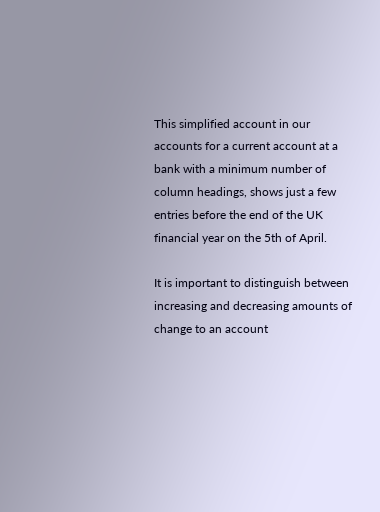This simplified account in our accounts for a current account at a bank with a minimum number of column headings, shows just a few entries before the end of the UK financial year on the 5th of April.

It is important to distinguish between increasing and decreasing amounts of change to an account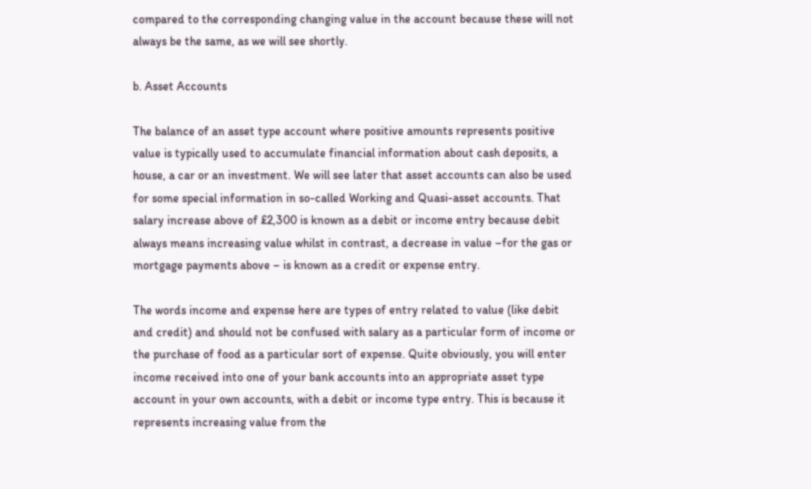compared to the corresponding changing value in the account because these will not always be the same, as we will see shortly.

b. Asset Accounts

The balance of an asset type account where positive amounts represents positive value is typically used to accumulate financial information about cash deposits, a house, a car or an investment. We will see later that asset accounts can also be used for some special information in so-called Working and Quasi-asset accounts. That salary increase above of £2,300 is known as a debit or income entry because debit always means increasing value whilst in contrast, a decrease in value –for the gas or mortgage payments above – is known as a credit or expense entry.

The words income and expense here are types of entry related to value (like debit and credit) and should not be confused with salary as a particular form of income or the purchase of food as a particular sort of expense. Quite obviously, you will enter income received into one of your bank accounts into an appropriate asset type account in your own accounts, with a debit or income type entry. This is because it represents increasing value from the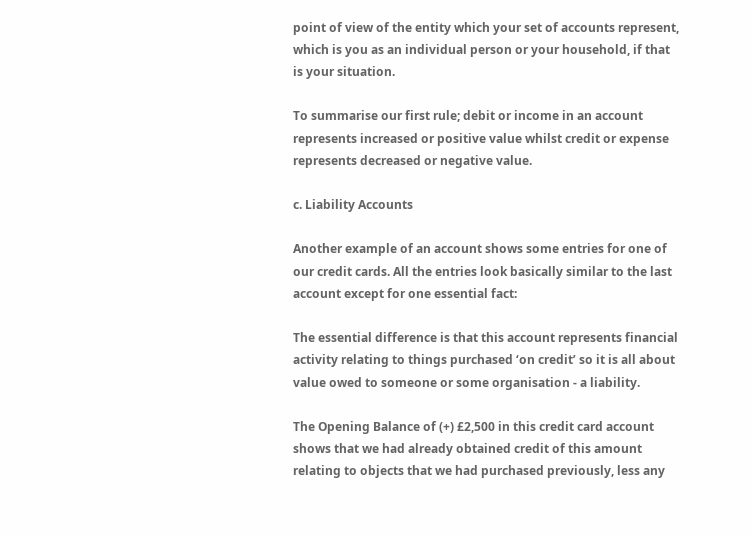point of view of the entity which your set of accounts represent, which is you as an individual person or your household, if that is your situation.

To summarise our first rule; debit or income in an account represents increased or positive value whilst credit or expense represents decreased or negative value.

c. Liability Accounts

Another example of an account shows some entries for one of our credit cards. All the entries look basically similar to the last account except for one essential fact:

The essential difference is that this account represents financial activity relating to things purchased ‘on credit’ so it is all about value owed to someone or some organisation - a liability.

The Opening Balance of (+) £2,500 in this credit card account shows that we had already obtained credit of this amount relating to objects that we had purchased previously, less any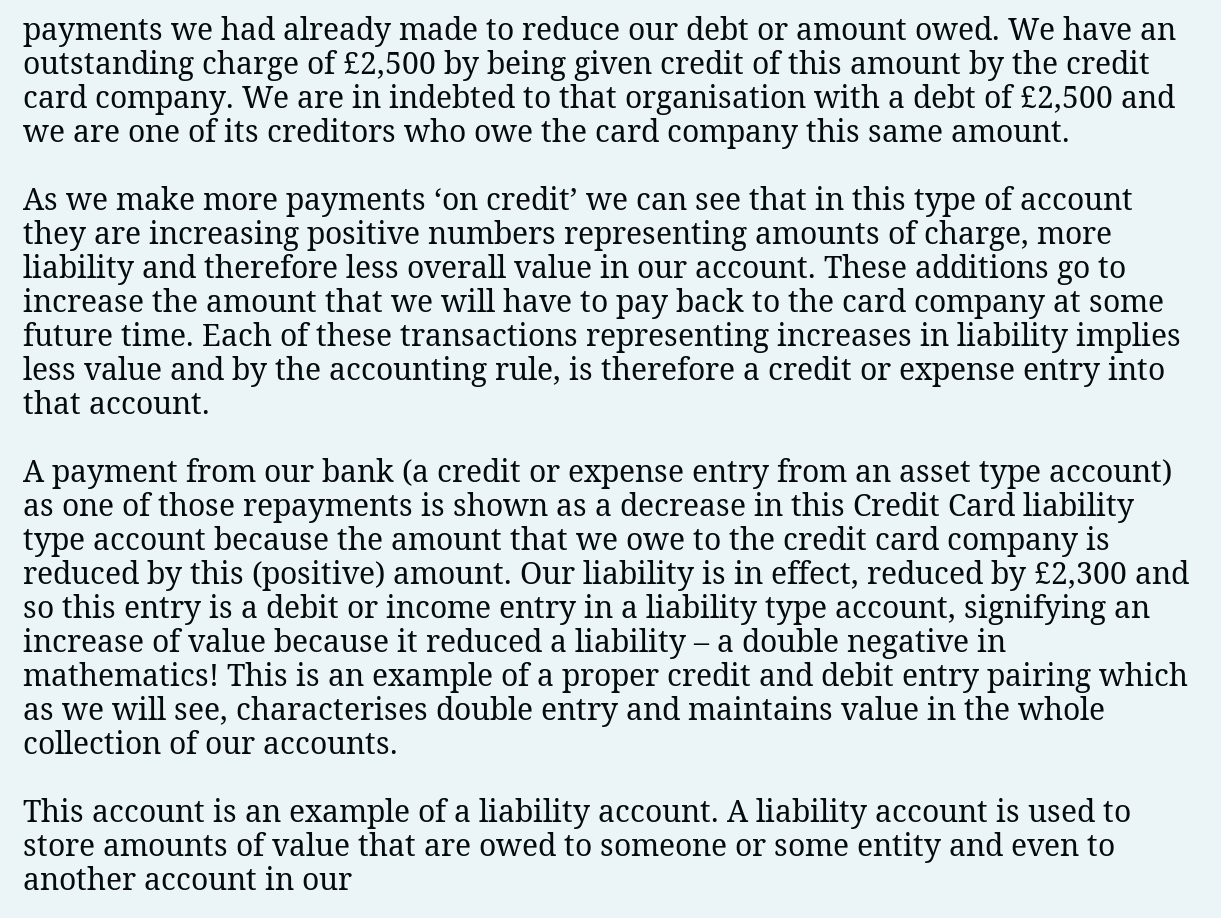payments we had already made to reduce our debt or amount owed. We have an outstanding charge of £2,500 by being given credit of this amount by the credit card company. We are in indebted to that organisation with a debt of £2,500 and we are one of its creditors who owe the card company this same amount.

As we make more payments ‘on credit’ we can see that in this type of account they are increasing positive numbers representing amounts of charge, more liability and therefore less overall value in our account. These additions go to increase the amount that we will have to pay back to the card company at some future time. Each of these transactions representing increases in liability implies less value and by the accounting rule, is therefore a credit or expense entry into that account.

A payment from our bank (a credit or expense entry from an asset type account) as one of those repayments is shown as a decrease in this Credit Card liability type account because the amount that we owe to the credit card company is reduced by this (positive) amount. Our liability is in effect, reduced by £2,300 and so this entry is a debit or income entry in a liability type account, signifying an increase of value because it reduced a liability – a double negative in mathematics! This is an example of a proper credit and debit entry pairing which as we will see, characterises double entry and maintains value in the whole collection of our accounts.

This account is an example of a liability account. A liability account is used to store amounts of value that are owed to someone or some entity and even to another account in our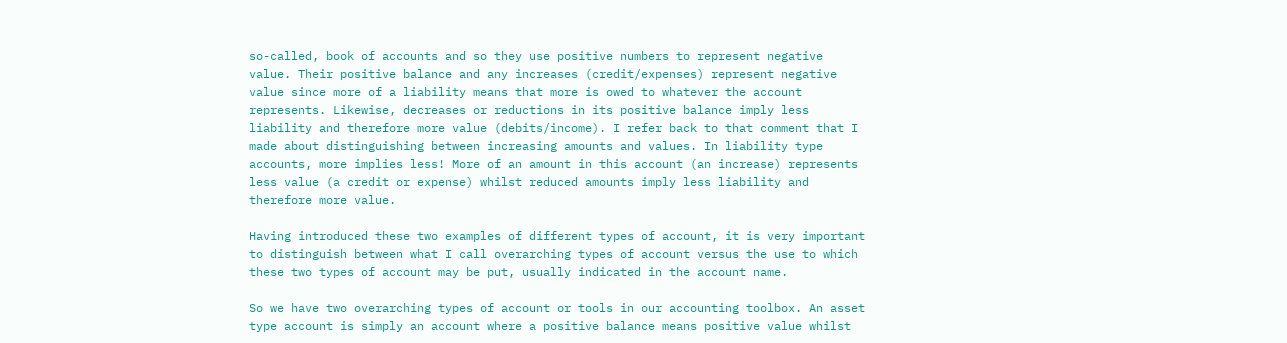so-called, book of accounts and so they use positive numbers to represent negative value. Their positive balance and any increases (credit/expenses) represent negative value since more of a liability means that more is owed to whatever the account represents. Likewise, decreases or reductions in its positive balance imply less liability and therefore more value (debits/income). I refer back to that comment that I made about distinguishing between increasing amounts and values. In liability type accounts, more implies less! More of an amount in this account (an increase) represents less value (a credit or expense) whilst reduced amounts imply less liability and therefore more value.

Having introduced these two examples of different types of account, it is very important to distinguish between what I call overarching types of account versus the use to which these two types of account may be put, usually indicated in the account name.

So we have two overarching types of account or tools in our accounting toolbox. An asset type account is simply an account where a positive balance means positive value whilst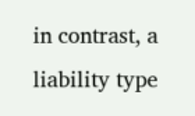in contrast, a liability type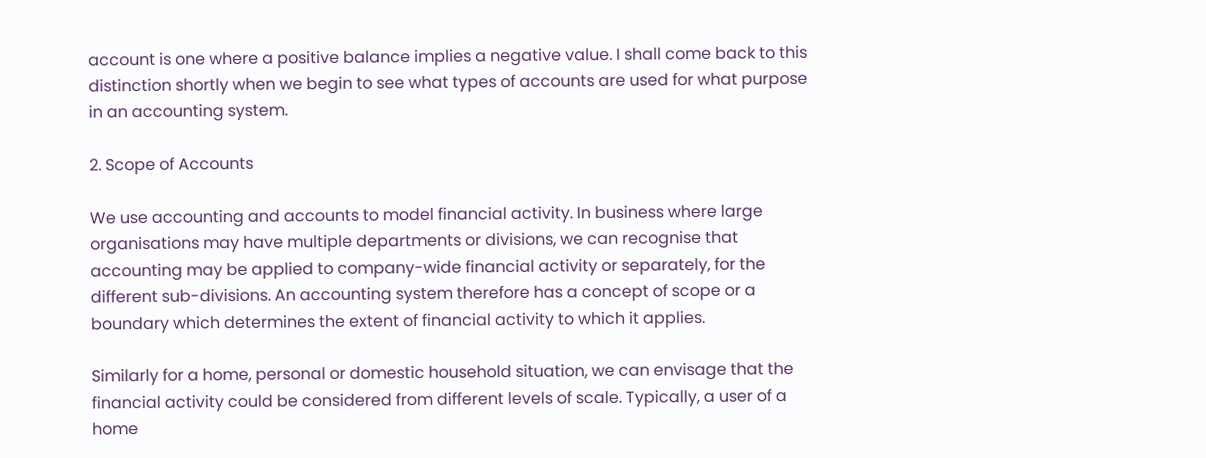account is one where a positive balance implies a negative value. I shall come back to this distinction shortly when we begin to see what types of accounts are used for what purpose in an accounting system.

2. Scope of Accounts

We use accounting and accounts to model financial activity. In business where large organisations may have multiple departments or divisions, we can recognise that accounting may be applied to company-wide financial activity or separately, for the different sub-divisions. An accounting system therefore has a concept of scope or a boundary which determines the extent of financial activity to which it applies.

Similarly for a home, personal or domestic household situation, we can envisage that the financial activity could be considered from different levels of scale. Typically, a user of a home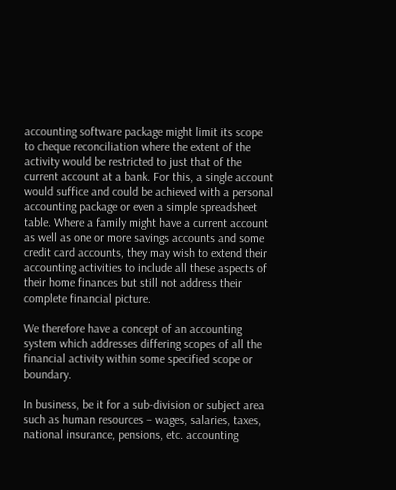accounting software package might limit its scope to cheque reconciliation where the extent of the activity would be restricted to just that of the current account at a bank. For this, a single account would suffice and could be achieved with a personal accounting package or even a simple spreadsheet table. Where a family might have a current account as well as one or more savings accounts and some credit card accounts, they may wish to extend their accounting activities to include all these aspects of their home finances but still not address their complete financial picture.

We therefore have a concept of an accounting system which addresses differing scopes of all the financial activity within some specified scope or boundary.

In business, be it for a sub-division or subject area such as human resources – wages, salaries, taxes, national insurance, pensions, etc. accounting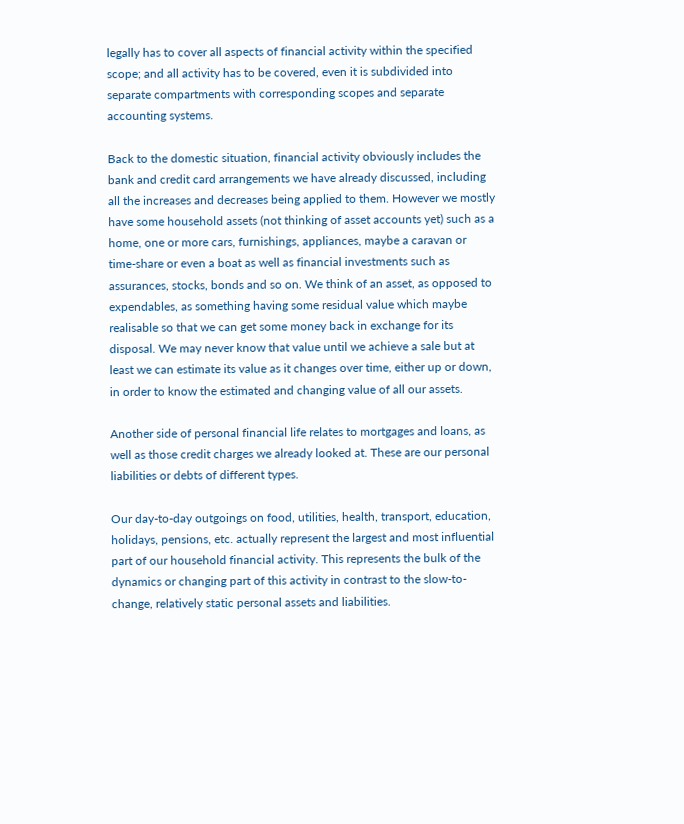legally has to cover all aspects of financial activity within the specified scope; and all activity has to be covered, even it is subdivided into separate compartments with corresponding scopes and separate accounting systems.

Back to the domestic situation, financial activity obviously includes the bank and credit card arrangements we have already discussed, including all the increases and decreases being applied to them. However we mostly have some household assets (not thinking of asset accounts yet) such as a home, one or more cars, furnishings, appliances, maybe a caravan or time-share or even a boat as well as financial investments such as assurances, stocks, bonds and so on. We think of an asset, as opposed to expendables, as something having some residual value which maybe realisable so that we can get some money back in exchange for its disposal. We may never know that value until we achieve a sale but at least we can estimate its value as it changes over time, either up or down, in order to know the estimated and changing value of all our assets.

Another side of personal financial life relates to mortgages and loans, as well as those credit charges we already looked at. These are our personal liabilities or debts of different types.

Our day-to-day outgoings on food, utilities, health, transport, education, holidays, pensions, etc. actually represent the largest and most influential part of our household financial activity. This represents the bulk of the dynamics or changing part of this activity in contrast to the slow-to-change, relatively static personal assets and liabilities.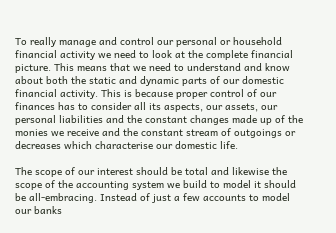To really manage and control our personal or household financial activity we need to look at the complete financial picture. This means that we need to understand and know about both the static and dynamic parts of our domestic financial activity. This is because proper control of our finances has to consider all its aspects, our assets, our personal liabilities and the constant changes made up of the monies we receive and the constant stream of outgoings or decreases which characterise our domestic life.

The scope of our interest should be total and likewise the scope of the accounting system we build to model it should be all-embracing. Instead of just a few accounts to model our banks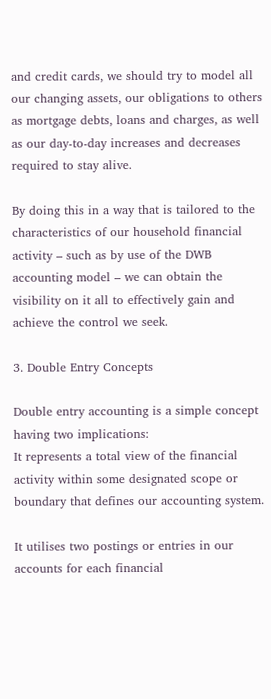and credit cards, we should try to model all our changing assets, our obligations to others as mortgage debts, loans and charges, as well as our day-to-day increases and decreases required to stay alive.

By doing this in a way that is tailored to the characteristics of our household financial activity – such as by use of the DWB accounting model – we can obtain the visibility on it all to effectively gain and achieve the control we seek.

3. Double Entry Concepts

Double entry accounting is a simple concept having two implications:
It represents a total view of the financial activity within some designated scope or boundary that defines our accounting system.

It utilises two postings or entries in our accounts for each financial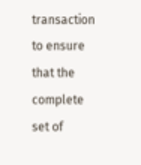transaction to ensure that the complete set of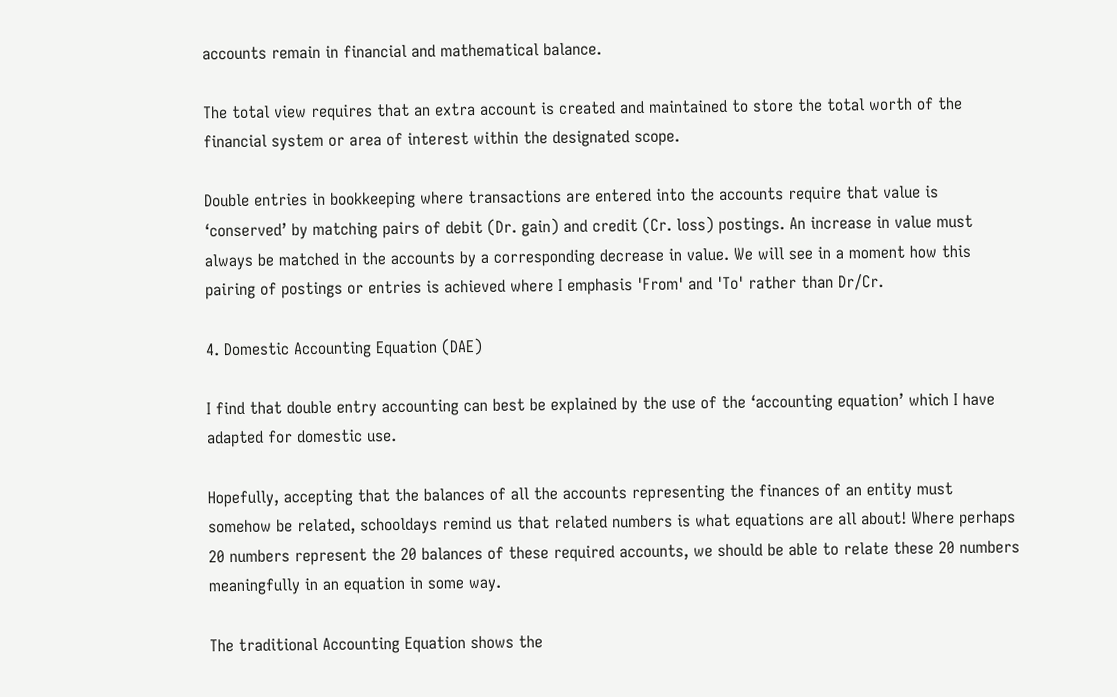accounts remain in financial and mathematical balance.

The total view requires that an extra account is created and maintained to store the total worth of the financial system or area of interest within the designated scope.

Double entries in bookkeeping where transactions are entered into the accounts require that value is ‘conserved’ by matching pairs of debit (Dr. gain) and credit (Cr. loss) postings. An increase in value must always be matched in the accounts by a corresponding decrease in value. We will see in a moment how this pairing of postings or entries is achieved where I emphasis 'From' and 'To' rather than Dr/Cr.

4. Domestic Accounting Equation (DAE)

I find that double entry accounting can best be explained by the use of the ‘accounting equation’ which I have adapted for domestic use.

Hopefully, accepting that the balances of all the accounts representing the finances of an entity must somehow be related, schooldays remind us that related numbers is what equations are all about! Where perhaps 20 numbers represent the 20 balances of these required accounts, we should be able to relate these 20 numbers meaningfully in an equation in some way.

The traditional Accounting Equation shows the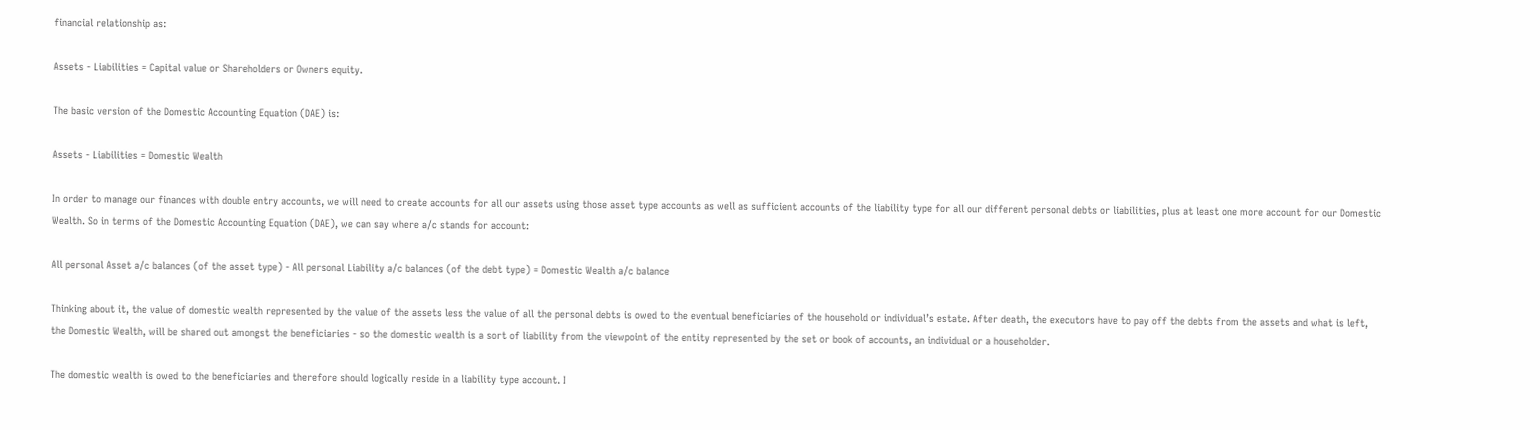financial relationship as:

Assets - Liabilities = Capital value or Shareholders or Owners equity.

The basic version of the Domestic Accounting Equation (DAE) is:

Assets - Liabilities = Domestic Wealth

In order to manage our finances with double entry accounts, we will need to create accounts for all our assets using those asset type accounts as well as sufficient accounts of the liability type for all our different personal debts or liabilities, plus at least one more account for our Domestic Wealth. So in terms of the Domestic Accounting Equation (DAE), we can say where a/c stands for account:

All personal Asset a/c balances (of the asset type) - All personal Liability a/c balances (of the debt type) = Domestic Wealth a/c balance

Thinking about it, the value of domestic wealth represented by the value of the assets less the value of all the personal debts is owed to the eventual beneficiaries of the household or individual’s estate. After death, the executors have to pay off the debts from the assets and what is left, the Domestic Wealth, will be shared out amongst the beneficiaries - so the domestic wealth is a sort of liability from the viewpoint of the entity represented by the set or book of accounts, an individual or a householder.

The domestic wealth is owed to the beneficiaries and therefore should logically reside in a liability type account. I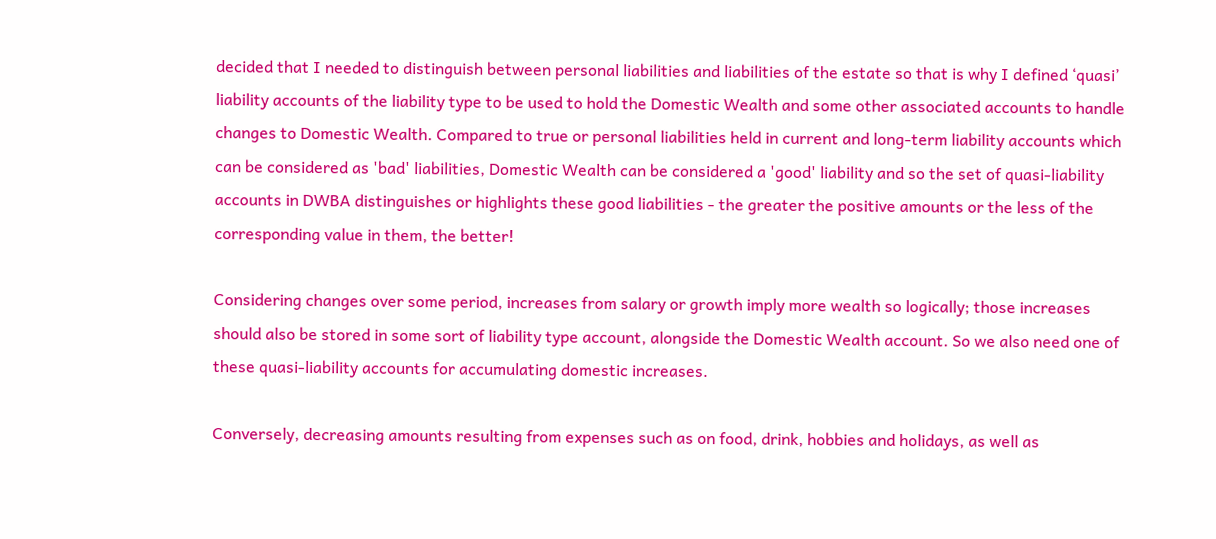decided that I needed to distinguish between personal liabilities and liabilities of the estate so that is why I defined ‘quasi’ liability accounts of the liability type to be used to hold the Domestic Wealth and some other associated accounts to handle changes to Domestic Wealth. Compared to true or personal liabilities held in current and long-term liability accounts which can be considered as 'bad' liabilities, Domestic Wealth can be considered a 'good' liability and so the set of quasi-liability accounts in DWBA distinguishes or highlights these good liabilities - the greater the positive amounts or the less of the corresponding value in them, the better!

Considering changes over some period, increases from salary or growth imply more wealth so logically; those increases should also be stored in some sort of liability type account, alongside the Domestic Wealth account. So we also need one of these quasi-liability accounts for accumulating domestic increases.

Conversely, decreasing amounts resulting from expenses such as on food, drink, hobbies and holidays, as well as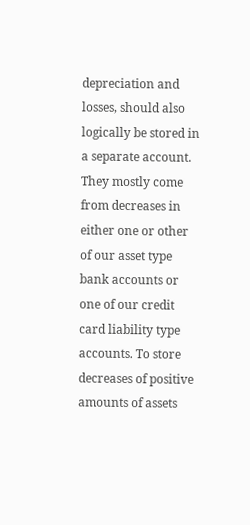depreciation and losses, should also logically be stored in a separate account. They mostly come from decreases in either one or other of our asset type bank accounts or one of our credit card liability type accounts. To store decreases of positive amounts of assets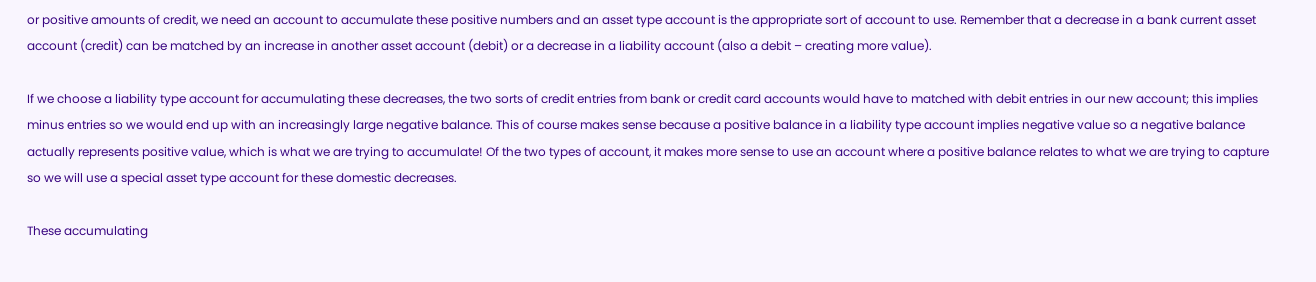or positive amounts of credit, we need an account to accumulate these positive numbers and an asset type account is the appropriate sort of account to use. Remember that a decrease in a bank current asset account (credit) can be matched by an increase in another asset account (debit) or a decrease in a liability account (also a debit – creating more value).

If we choose a liability type account for accumulating these decreases, the two sorts of credit entries from bank or credit card accounts would have to matched with debit entries in our new account; this implies minus entries so we would end up with an increasingly large negative balance. This of course makes sense because a positive balance in a liability type account implies negative value so a negative balance actually represents positive value, which is what we are trying to accumulate! Of the two types of account, it makes more sense to use an account where a positive balance relates to what we are trying to capture so we will use a special asset type account for these domestic decreases.

These accumulating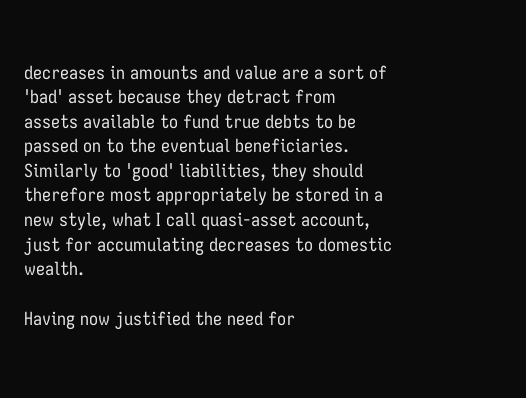decreases in amounts and value are a sort of 'bad' asset because they detract from assets available to fund true debts to be passed on to the eventual beneficiaries. Similarly to 'good' liabilities, they should therefore most appropriately be stored in a new style, what I call quasi-asset account, just for accumulating decreases to domestic wealth.

Having now justified the need for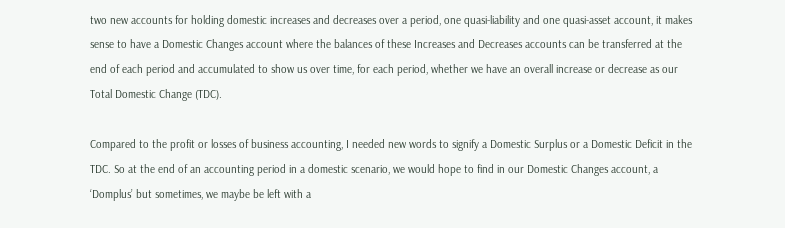two new accounts for holding domestic increases and decreases over a period, one quasi-liability and one quasi-asset account, it makes sense to have a Domestic Changes account where the balances of these Increases and Decreases accounts can be transferred at the end of each period and accumulated to show us over time, for each period, whether we have an overall increase or decrease as our Total Domestic Change (TDC).

Compared to the profit or losses of business accounting, I needed new words to signify a Domestic Surplus or a Domestic Deficit in the TDC. So at the end of an accounting period in a domestic scenario, we would hope to find in our Domestic Changes account, a ‘Domplus’ but sometimes, we maybe be left with a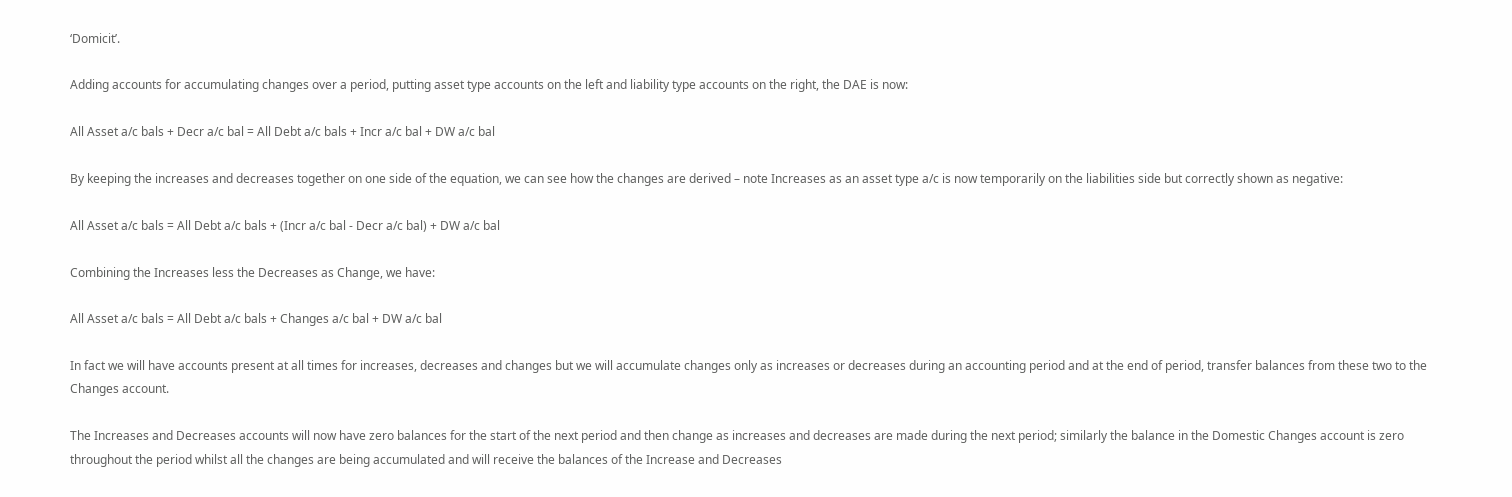‘Domicit’.

Adding accounts for accumulating changes over a period, putting asset type accounts on the left and liability type accounts on the right, the DAE is now:

All Asset a/c bals + Decr a/c bal = All Debt a/c bals + Incr a/c bal + DW a/c bal

By keeping the increases and decreases together on one side of the equation, we can see how the changes are derived – note Increases as an asset type a/c is now temporarily on the liabilities side but correctly shown as negative:

All Asset a/c bals = All Debt a/c bals + (Incr a/c bal - Decr a/c bal) + DW a/c bal

Combining the Increases less the Decreases as Change, we have:

All Asset a/c bals = All Debt a/c bals + Changes a/c bal + DW a/c bal

In fact we will have accounts present at all times for increases, decreases and changes but we will accumulate changes only as increases or decreases during an accounting period and at the end of period, transfer balances from these two to the Changes account.

The Increases and Decreases accounts will now have zero balances for the start of the next period and then change as increases and decreases are made during the next period; similarly the balance in the Domestic Changes account is zero throughout the period whilst all the changes are being accumulated and will receive the balances of the Increase and Decreases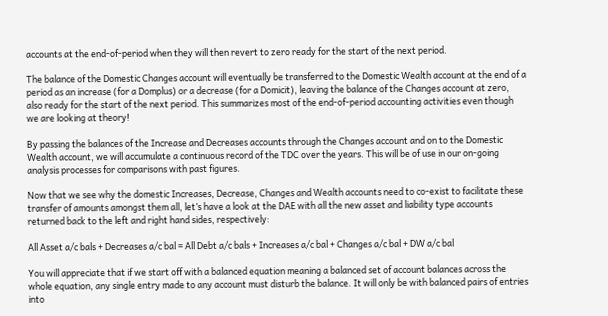accounts at the end-of-period when they will then revert to zero ready for the start of the next period.

The balance of the Domestic Changes account will eventually be transferred to the Domestic Wealth account at the end of a period as an increase (for a Domplus) or a decrease (for a Domicit), leaving the balance of the Changes account at zero, also ready for the start of the next period. This summarizes most of the end-of-period accounting activities even though we are looking at theory!

By passing the balances of the Increase and Decreases accounts through the Changes account and on to the Domestic Wealth account, we will accumulate a continuous record of the TDC over the years. This will be of use in our on-going analysis processes for comparisons with past figures.

Now that we see why the domestic Increases, Decrease, Changes and Wealth accounts need to co-exist to facilitate these transfer of amounts amongst them all, let’s have a look at the DAE with all the new asset and liability type accounts returned back to the left and right hand sides, respectively:

All Asset a/c bals + Decreases a/c bal = All Debt a/c bals + Increases a/c bal + Changes a/c bal + DW a/c bal

You will appreciate that if we start off with a balanced equation meaning a balanced set of account balances across the whole equation, any single entry made to any account must disturb the balance. It will only be with balanced pairs of entries into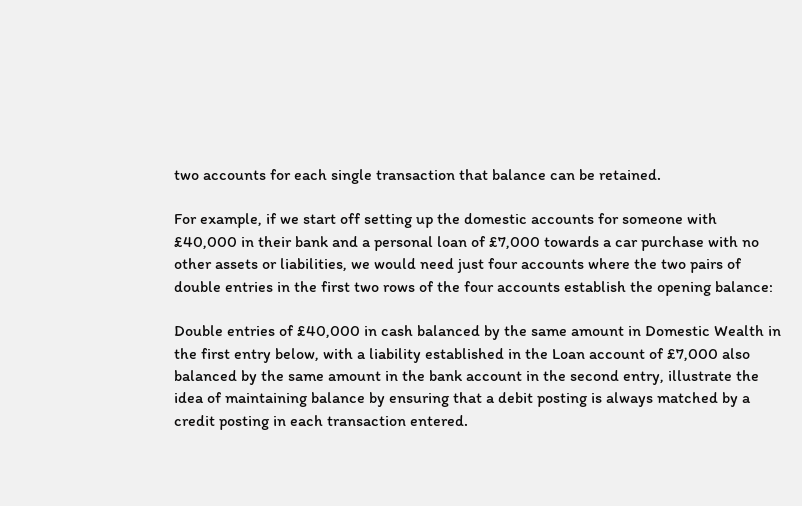two accounts for each single transaction that balance can be retained.

For example, if we start off setting up the domestic accounts for someone with £40,000 in their bank and a personal loan of £7,000 towards a car purchase with no other assets or liabilities, we would need just four accounts where the two pairs of double entries in the first two rows of the four accounts establish the opening balance:

Double entries of £40,000 in cash balanced by the same amount in Domestic Wealth in the first entry below, with a liability established in the Loan account of £7,000 also balanced by the same amount in the bank account in the second entry, illustrate the idea of maintaining balance by ensuring that a debit posting is always matched by a credit posting in each transaction entered.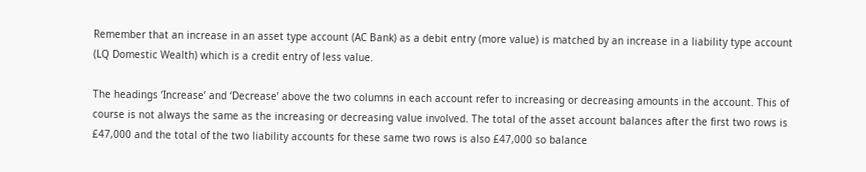Remember that an increase in an asset type account (AC Bank) as a debit entry (more value) is matched by an increase in a liability type account (LQ Domestic Wealth) which is a credit entry of less value.

The headings ‘Increase’ and ‘Decrease’ above the two columns in each account refer to increasing or decreasing amounts in the account. This of course is not always the same as the increasing or decreasing value involved. The total of the asset account balances after the first two rows is £47,000 and the total of the two liability accounts for these same two rows is also £47,000 so balance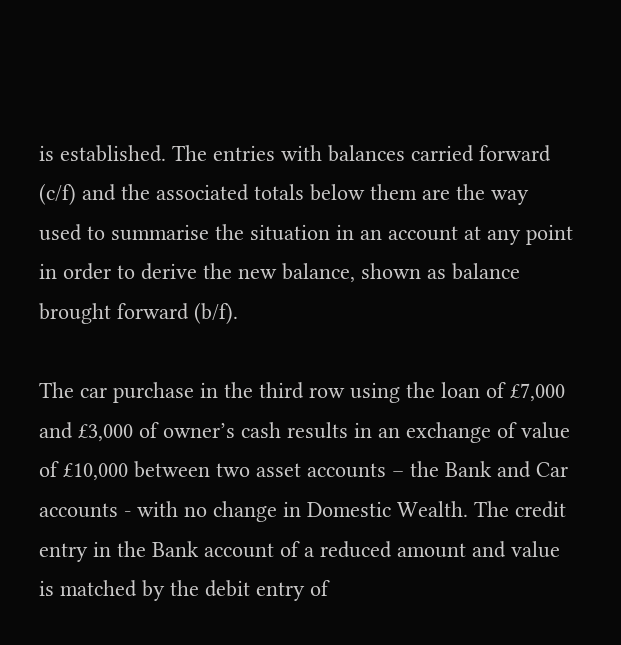is established. The entries with balances carried forward (c/f) and the associated totals below them are the way used to summarise the situation in an account at any point in order to derive the new balance, shown as balance brought forward (b/f).

The car purchase in the third row using the loan of £7,000 and £3,000 of owner’s cash results in an exchange of value of £10,000 between two asset accounts – the Bank and Car accounts - with no change in Domestic Wealth. The credit entry in the Bank account of a reduced amount and value is matched by the debit entry of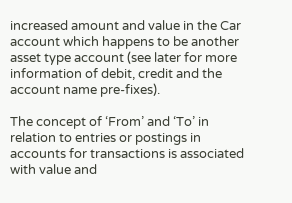increased amount and value in the Car account which happens to be another asset type account (see later for more information of debit, credit and the account name pre-fixes).

The concept of ‘From’ and ‘To’ in relation to entries or postings in accounts for transactions is associated with value and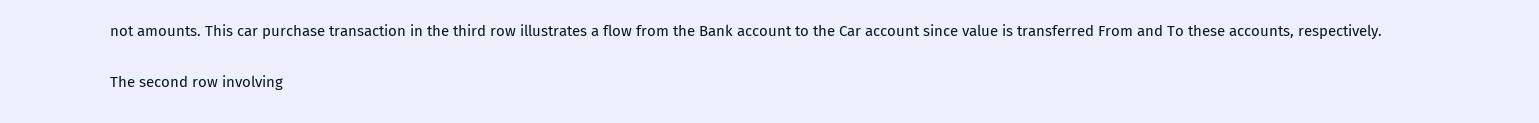not amounts. This car purchase transaction in the third row illustrates a flow from the Bank account to the Car account since value is transferred From and To these accounts, respectively.

The second row involving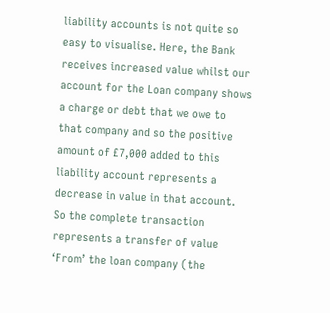liability accounts is not quite so easy to visualise. Here, the Bank receives increased value whilst our account for the Loan company shows a charge or debt that we owe to that company and so the positive amount of £7,000 added to this liability account represents a decrease in value in that account. So the complete transaction represents a transfer of value ‘From’ the loan company (the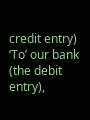credit entry) ‘To’ our bank (the debit entry),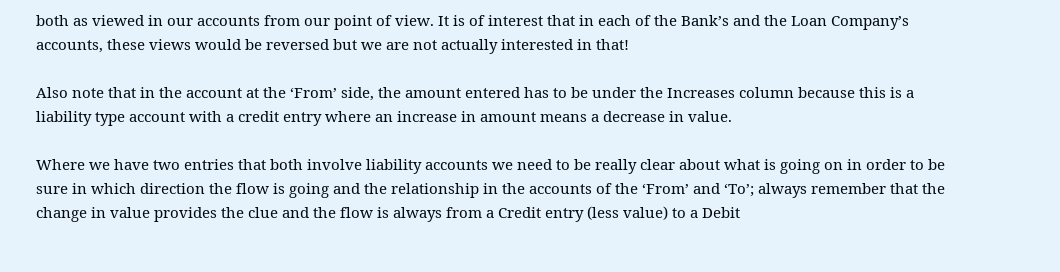both as viewed in our accounts from our point of view. It is of interest that in each of the Bank’s and the Loan Company’s accounts, these views would be reversed but we are not actually interested in that!

Also note that in the account at the ‘From’ side, the amount entered has to be under the Increases column because this is a liability type account with a credit entry where an increase in amount means a decrease in value.

Where we have two entries that both involve liability accounts we need to be really clear about what is going on in order to be sure in which direction the flow is going and the relationship in the accounts of the ‘From’ and ‘To’; always remember that the change in value provides the clue and the flow is always from a Credit entry (less value) to a Debit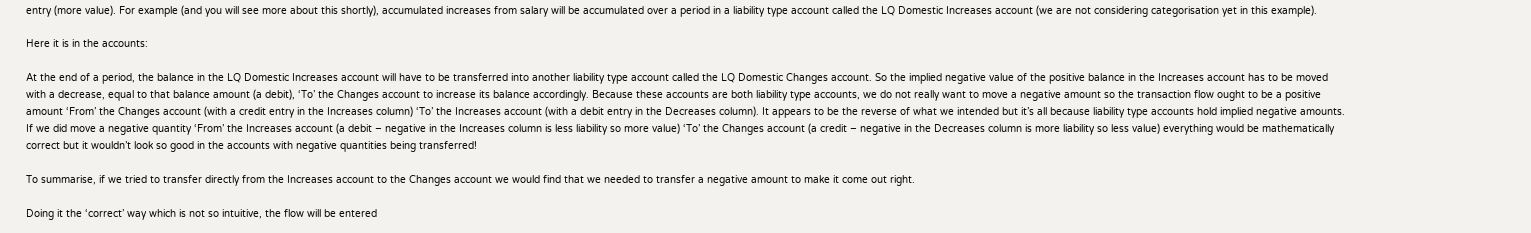entry (more value). For example (and you will see more about this shortly), accumulated increases from salary will be accumulated over a period in a liability type account called the LQ Domestic Increases account (we are not considering categorisation yet in this example).

Here it is in the accounts:

At the end of a period, the balance in the LQ Domestic Increases account will have to be transferred into another liability type account called the LQ Domestic Changes account. So the implied negative value of the positive balance in the Increases account has to be moved with a decrease, equal to that balance amount (a debit), ‘To’ the Changes account to increase its balance accordingly. Because these accounts are both liability type accounts, we do not really want to move a negative amount so the transaction flow ought to be a positive amount ‘From’ the Changes account (with a credit entry in the Increases column) ‘To’ the Increases account (with a debit entry in the Decreases column). It appears to be the reverse of what we intended but it’s all because liability type accounts hold implied negative amounts. If we did move a negative quantity ‘From’ the Increases account (a debit – negative in the Increases column is less liability so more value) ‘To’ the Changes account (a credit – negative in the Decreases column is more liability so less value) everything would be mathematically correct but it wouldn’t look so good in the accounts with negative quantities being transferred!

To summarise, if we tried to transfer directly from the Increases account to the Changes account we would find that we needed to transfer a negative amount to make it come out right.

Doing it the ‘correct’ way which is not so intuitive, the flow will be entered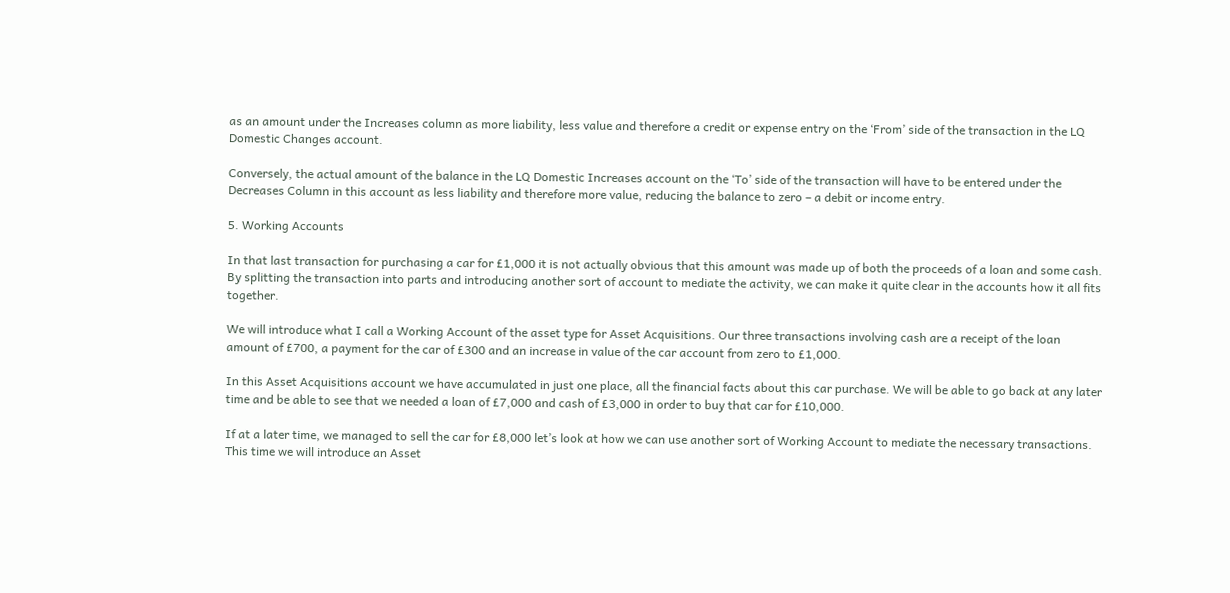as an amount under the Increases column as more liability, less value and therefore a credit or expense entry on the ‘From’ side of the transaction in the LQ Domestic Changes account.

Conversely, the actual amount of the balance in the LQ Domestic Increases account on the ‘To’ side of the transaction will have to be entered under the Decreases Column in this account as less liability and therefore more value, reducing the balance to zero – a debit or income entry.

5. Working Accounts

In that last transaction for purchasing a car for £1,000 it is not actually obvious that this amount was made up of both the proceeds of a loan and some cash. By splitting the transaction into parts and introducing another sort of account to mediate the activity, we can make it quite clear in the accounts how it all fits together.

We will introduce what I call a Working Account of the asset type for Asset Acquisitions. Our three transactions involving cash are a receipt of the loan amount of £700, a payment for the car of £300 and an increase in value of the car account from zero to £1,000.

In this Asset Acquisitions account we have accumulated in just one place, all the financial facts about this car purchase. We will be able to go back at any later time and be able to see that we needed a loan of £7,000 and cash of £3,000 in order to buy that car for £10,000.

If at a later time, we managed to sell the car for £8,000 let’s look at how we can use another sort of Working Account to mediate the necessary transactions. This time we will introduce an Asset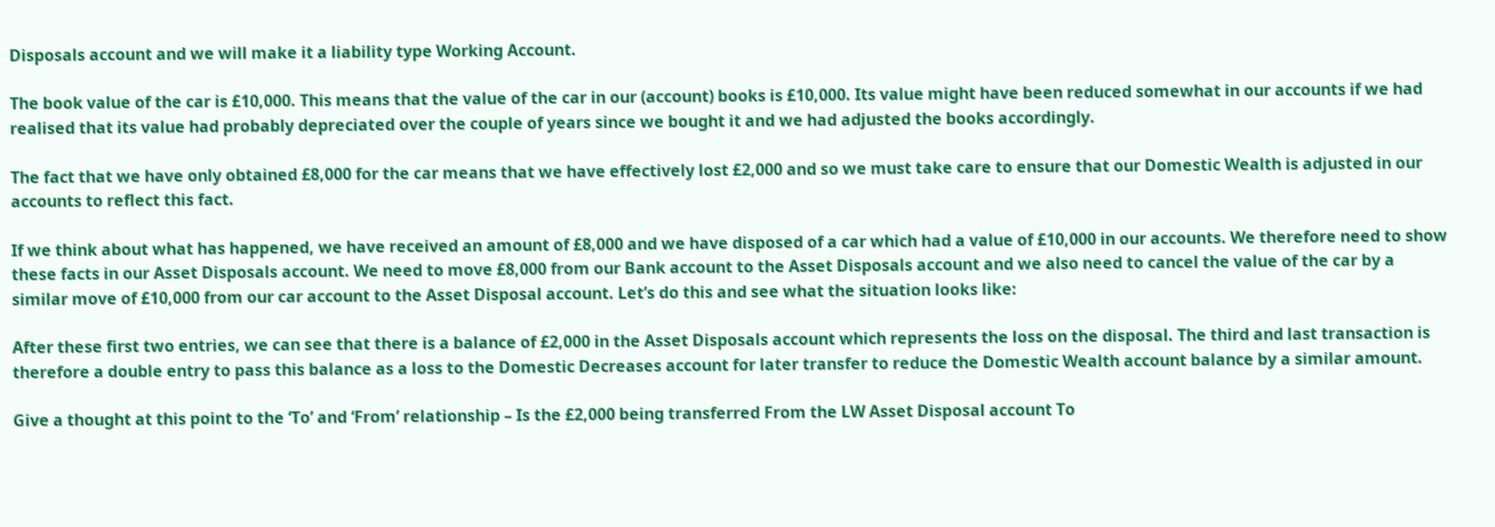Disposals account and we will make it a liability type Working Account.

The book value of the car is £10,000. This means that the value of the car in our (account) books is £10,000. Its value might have been reduced somewhat in our accounts if we had realised that its value had probably depreciated over the couple of years since we bought it and we had adjusted the books accordingly.

The fact that we have only obtained £8,000 for the car means that we have effectively lost £2,000 and so we must take care to ensure that our Domestic Wealth is adjusted in our accounts to reflect this fact.

If we think about what has happened, we have received an amount of £8,000 and we have disposed of a car which had a value of £10,000 in our accounts. We therefore need to show these facts in our Asset Disposals account. We need to move £8,000 from our Bank account to the Asset Disposals account and we also need to cancel the value of the car by a similar move of £10,000 from our car account to the Asset Disposal account. Let’s do this and see what the situation looks like:

After these first two entries, we can see that there is a balance of £2,000 in the Asset Disposals account which represents the loss on the disposal. The third and last transaction is therefore a double entry to pass this balance as a loss to the Domestic Decreases account for later transfer to reduce the Domestic Wealth account balance by a similar amount.

Give a thought at this point to the ‘To’ and ‘From’ relationship – Is the £2,000 being transferred From the LW Asset Disposal account To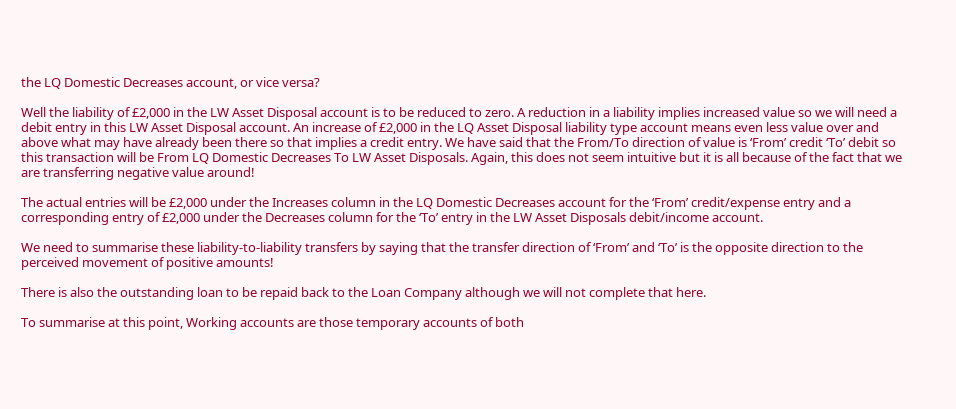the LQ Domestic Decreases account, or vice versa?

Well the liability of £2,000 in the LW Asset Disposal account is to be reduced to zero. A reduction in a liability implies increased value so we will need a debit entry in this LW Asset Disposal account. An increase of £2,000 in the LQ Asset Disposal liability type account means even less value over and above what may have already been there so that implies a credit entry. We have said that the From/To direction of value is ‘From’ credit ‘To’ debit so this transaction will be From LQ Domestic Decreases To LW Asset Disposals. Again, this does not seem intuitive but it is all because of the fact that we are transferring negative value around!

The actual entries will be £2,000 under the Increases column in the LQ Domestic Decreases account for the ‘From’ credit/expense entry and a corresponding entry of £2,000 under the Decreases column for the ‘To’ entry in the LW Asset Disposals debit/income account.

We need to summarise these liability-to-liability transfers by saying that the transfer direction of ‘From’ and ‘To’ is the opposite direction to the perceived movement of positive amounts!

There is also the outstanding loan to be repaid back to the Loan Company although we will not complete that here.

To summarise at this point, Working accounts are those temporary accounts of both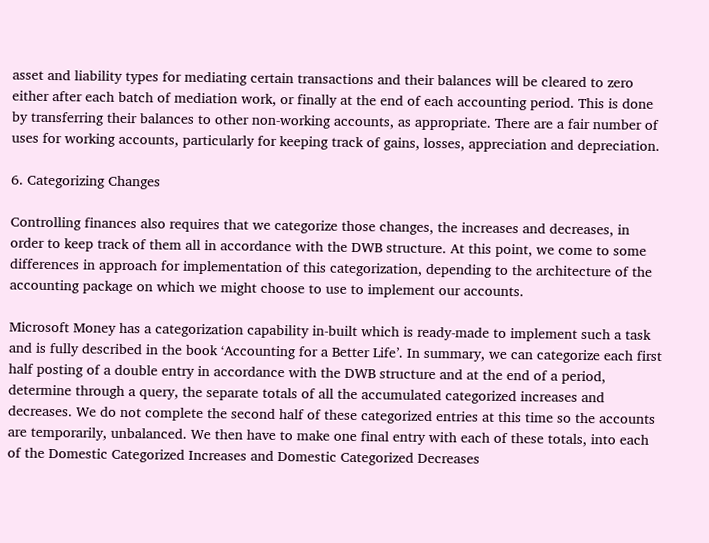asset and liability types for mediating certain transactions and their balances will be cleared to zero either after each batch of mediation work, or finally at the end of each accounting period. This is done by transferring their balances to other non-working accounts, as appropriate. There are a fair number of uses for working accounts, particularly for keeping track of gains, losses, appreciation and depreciation.

6. Categorizing Changes

Controlling finances also requires that we categorize those changes, the increases and decreases, in order to keep track of them all in accordance with the DWB structure. At this point, we come to some differences in approach for implementation of this categorization, depending to the architecture of the accounting package on which we might choose to use to implement our accounts.

Microsoft Money has a categorization capability in-built which is ready-made to implement such a task and is fully described in the book ‘Accounting for a Better Life’. In summary, we can categorize each first half posting of a double entry in accordance with the DWB structure and at the end of a period, determine through a query, the separate totals of all the accumulated categorized increases and decreases. We do not complete the second half of these categorized entries at this time so the accounts are temporarily, unbalanced. We then have to make one final entry with each of these totals, into each of the Domestic Categorized Increases and Domestic Categorized Decreases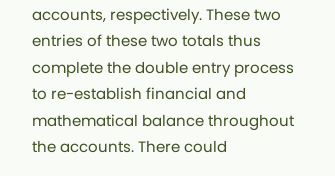accounts, respectively. These two entries of these two totals thus complete the double entry process to re-establish financial and mathematical balance throughout the accounts. There could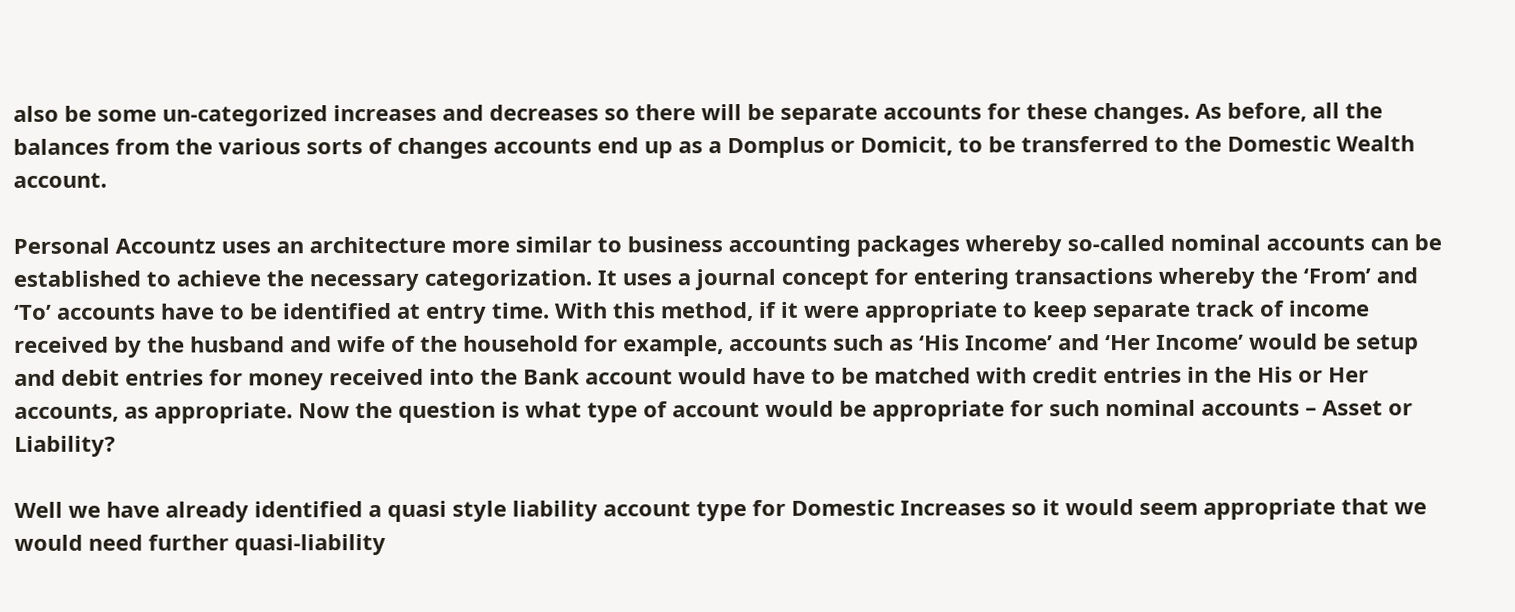also be some un-categorized increases and decreases so there will be separate accounts for these changes. As before, all the balances from the various sorts of changes accounts end up as a Domplus or Domicit, to be transferred to the Domestic Wealth account.

Personal Accountz uses an architecture more similar to business accounting packages whereby so-called nominal accounts can be established to achieve the necessary categorization. It uses a journal concept for entering transactions whereby the ‘From’ and ‘To’ accounts have to be identified at entry time. With this method, if it were appropriate to keep separate track of income received by the husband and wife of the household for example, accounts such as ‘His Income’ and ‘Her Income’ would be setup and debit entries for money received into the Bank account would have to be matched with credit entries in the His or Her accounts, as appropriate. Now the question is what type of account would be appropriate for such nominal accounts – Asset or Liability?

Well we have already identified a quasi style liability account type for Domestic Increases so it would seem appropriate that we would need further quasi-liability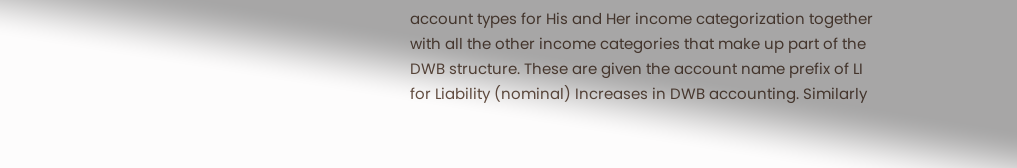account types for His and Her income categorization together with all the other income categories that make up part of the DWB structure. These are given the account name prefix of LI for Liability (nominal) Increases in DWB accounting. Similarly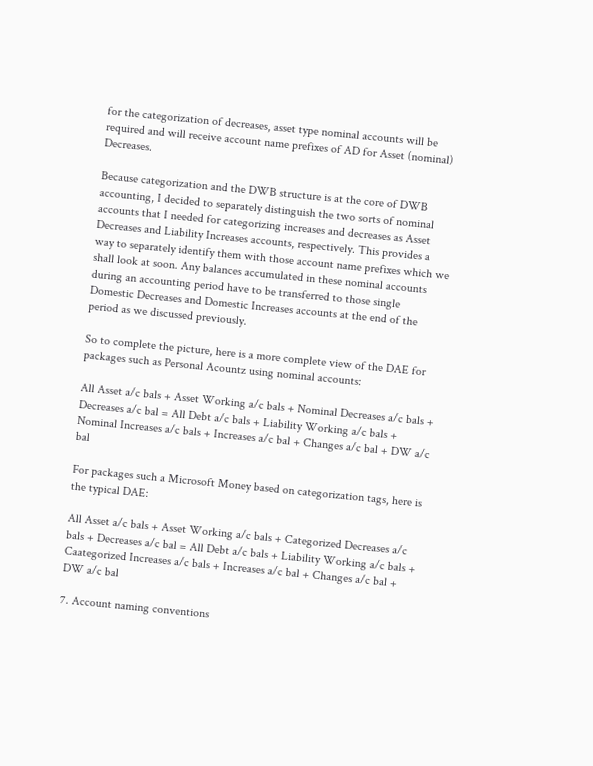for the categorization of decreases, asset type nominal accounts will be required and will receive account name prefixes of AD for Asset (nominal) Decreases.

Because categorization and the DWB structure is at the core of DWB accounting, I decided to separately distinguish the two sorts of nominal accounts that I needed for categorizing increases and decreases as Asset Decreases and Liability Increases accounts, respectively. This provides a way to separately identify them with those account name prefixes which we shall look at soon. Any balances accumulated in these nominal accounts during an accounting period have to be transferred to those single Domestic Decreases and Domestic Increases accounts at the end of the period as we discussed previously.

So to complete the picture, here is a more complete view of the DAE for packages such as Personal Acountz using nominal accounts:

All Asset a/c bals + Asset Working a/c bals + Nominal Decreases a/c bals + Decreases a/c bal = All Debt a/c bals + Liability Working a/c bals + Nominal Increases a/c bals + Increases a/c bal + Changes a/c bal + DW a/c bal

For packages such a Microsoft Money based on categorization tags, here is the typical DAE:

All Asset a/c bals + Asset Working a/c bals + Categorized Decreases a/c bals + Decreases a/c bal = All Debt a/c bals + Liability Working a/c bals + Caategorized Increases a/c bals + Increases a/c bal + Changes a/c bal + DW a/c bal

7. Account naming conventions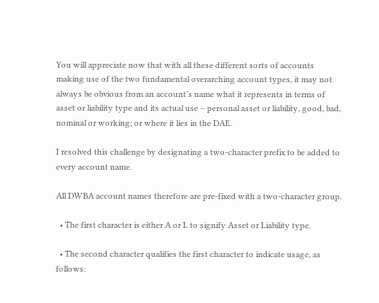You will appreciate now that with all these different sorts of accounts making use of the two fundamental overarching account types, it may not always be obvious from an account’s name what it represents in terms of asset or liability type and its actual use – personal asset or liability, good, bad, nominal or working; or where it lies in the DAE.

I resolved this challenge by designating a two-character prefix to be added to every account name.

All DWBA account names therefore are pre-fixed with a two-character group.

  • The first character is either A or L to signify Asset or Liability type.

  • The second character qualifies the first character to indicate usage, as follows: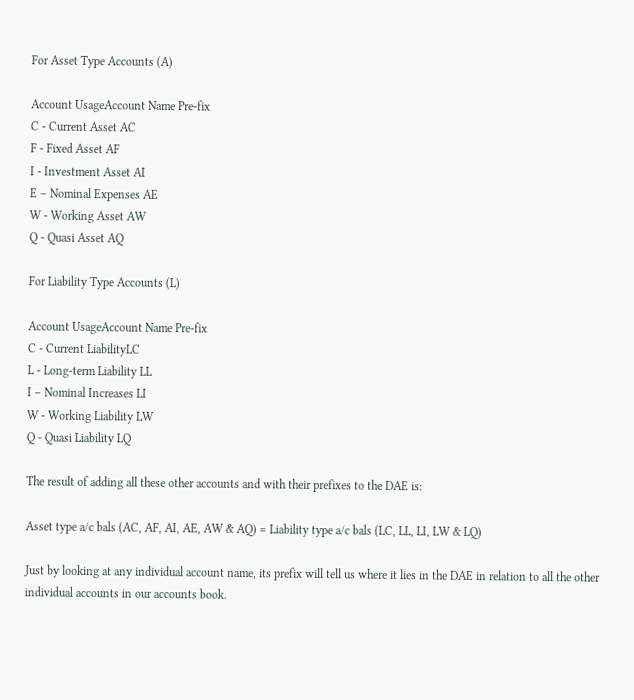For Asset Type Accounts (A)

Account UsageAccount Name Pre-fix
C - Current Asset AC
F - Fixed Asset AF
I - Investment Asset AI
E – Nominal Expenses AE
W - Working Asset AW
Q - Quasi Asset AQ

For Liability Type Accounts (L)

Account UsageAccount Name Pre-fix
C - Current LiabilityLC
L - Long-term Liability LL
I – Nominal Increases LI
W - Working Liability LW
Q - Quasi Liability LQ

The result of adding all these other accounts and with their prefixes to the DAE is:

Asset type a/c bals (AC, AF, AI, AE, AW & AQ) = Liability type a/c bals (LC, LL, LI, LW & LQ)

Just by looking at any individual account name, its prefix will tell us where it lies in the DAE in relation to all the other individual accounts in our accounts book.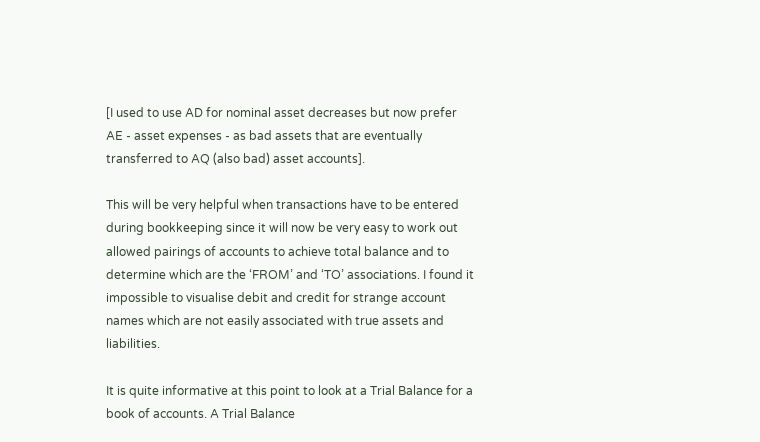[I used to use AD for nominal asset decreases but now prefer AE - asset expenses - as bad assets that are eventually transferred to AQ (also bad) asset accounts].

This will be very helpful when transactions have to be entered during bookkeeping since it will now be very easy to work out allowed pairings of accounts to achieve total balance and to determine which are the ‘FROM’ and ‘TO’ associations. I found it impossible to visualise debit and credit for strange account names which are not easily associated with true assets and liabilities.

It is quite informative at this point to look at a Trial Balance for a book of accounts. A Trial Balance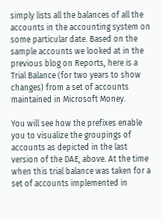simply lists all the balances of all the accounts in the accounting system on some particular date. Based on the sample accounts we looked at in the previous blog on Reports, here is a Trial Balance (for two years to show changes) from a set of accounts maintained in Microsoft Money.

You will see how the prefixes enable you to visualize the groupings of accounts as depicted in the last version of the DAE, above. At the time when this trial balance was taken for a set of accounts implemented in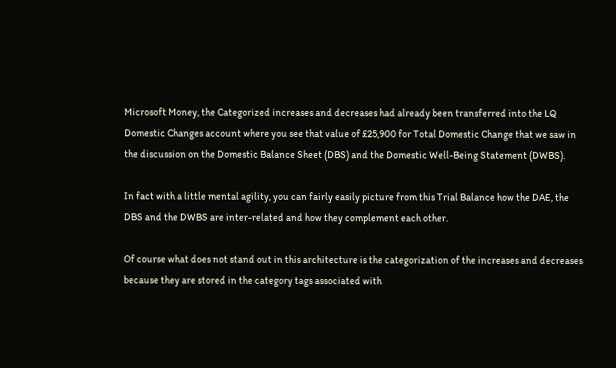Microsoft Money, the Categorized increases and decreases had already been transferred into the LQ Domestic Changes account where you see that value of £25,900 for Total Domestic Change that we saw in the discussion on the Domestic Balance Sheet (DBS) and the Domestic Well-Being Statement (DWBS).

In fact with a little mental agility, you can fairly easily picture from this Trial Balance how the DAE, the DBS and the DWBS are inter-related and how they complement each other.

Of course what does not stand out in this architecture is the categorization of the increases and decreases because they are stored in the category tags associated with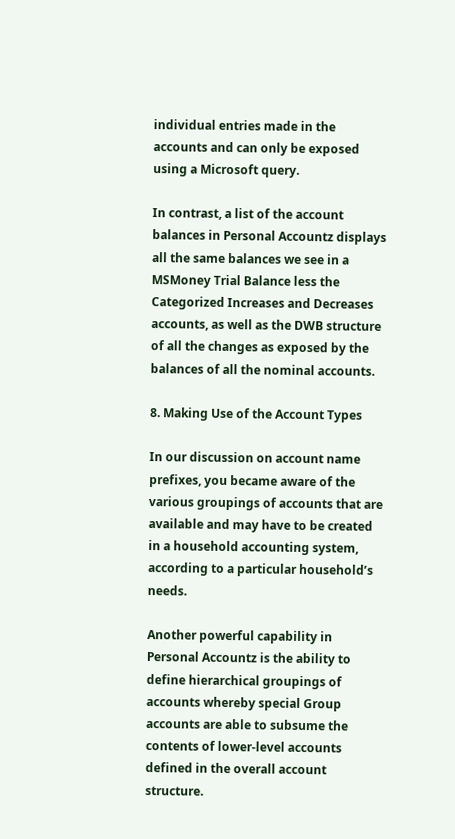individual entries made in the accounts and can only be exposed using a Microsoft query.

In contrast, a list of the account balances in Personal Accountz displays all the same balances we see in a MSMoney Trial Balance less the Categorized Increases and Decreases accounts, as well as the DWB structure of all the changes as exposed by the balances of all the nominal accounts.

8. Making Use of the Account Types

In our discussion on account name prefixes, you became aware of the various groupings of accounts that are available and may have to be created in a household accounting system, according to a particular household’s needs.

Another powerful capability in Personal Accountz is the ability to define hierarchical groupings of accounts whereby special Group accounts are able to subsume the contents of lower-level accounts defined in the overall account structure.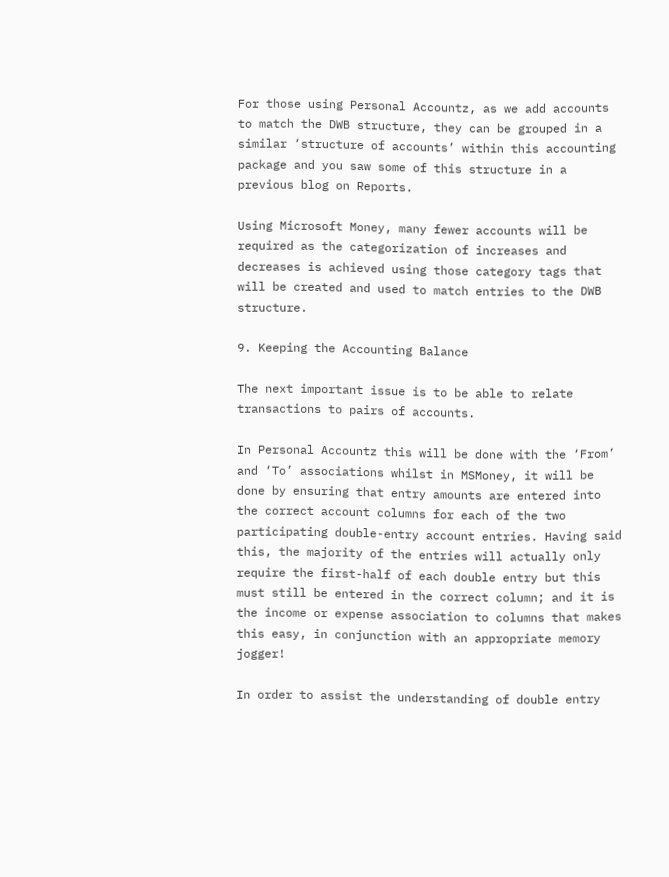For those using Personal Accountz, as we add accounts to match the DWB structure, they can be grouped in a similar ‘structure of accounts’ within this accounting package and you saw some of this structure in a previous blog on Reports.

Using Microsoft Money, many fewer accounts will be required as the categorization of increases and decreases is achieved using those category tags that will be created and used to match entries to the DWB structure.

9. Keeping the Accounting Balance

The next important issue is to be able to relate transactions to pairs of accounts.

In Personal Accountz this will be done with the ‘From’ and ‘To’ associations whilst in MSMoney, it will be done by ensuring that entry amounts are entered into the correct account columns for each of the two participating double-entry account entries. Having said this, the majority of the entries will actually only require the first-half of each double entry but this must still be entered in the correct column; and it is the income or expense association to columns that makes this easy, in conjunction with an appropriate memory jogger!

In order to assist the understanding of double entry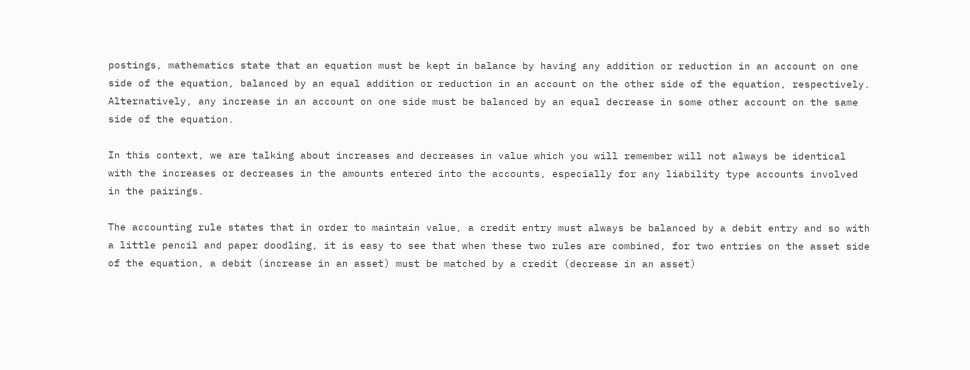postings, mathematics state that an equation must be kept in balance by having any addition or reduction in an account on one side of the equation, balanced by an equal addition or reduction in an account on the other side of the equation, respectively. Alternatively, any increase in an account on one side must be balanced by an equal decrease in some other account on the same side of the equation.

In this context, we are talking about increases and decreases in value which you will remember will not always be identical with the increases or decreases in the amounts entered into the accounts, especially for any liability type accounts involved in the pairings.

The accounting rule states that in order to maintain value, a credit entry must always be balanced by a debit entry and so with a little pencil and paper doodling, it is easy to see that when these two rules are combined, for two entries on the asset side of the equation, a debit (increase in an asset) must be matched by a credit (decrease in an asset)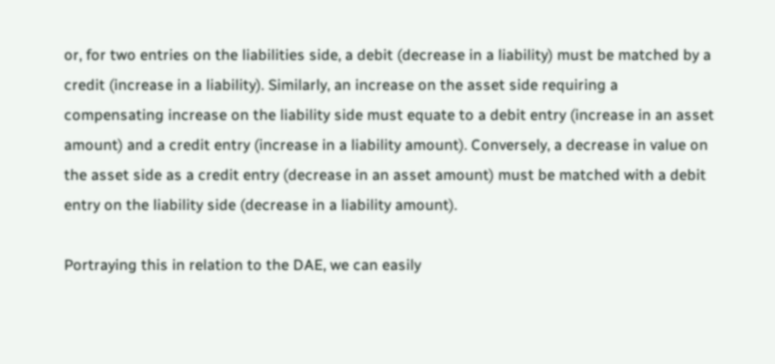or, for two entries on the liabilities side, a debit (decrease in a liability) must be matched by a credit (increase in a liability). Similarly, an increase on the asset side requiring a compensating increase on the liability side must equate to a debit entry (increase in an asset amount) and a credit entry (increase in a liability amount). Conversely, a decrease in value on the asset side as a credit entry (decrease in an asset amount) must be matched with a debit entry on the liability side (decrease in a liability amount).

Portraying this in relation to the DAE, we can easily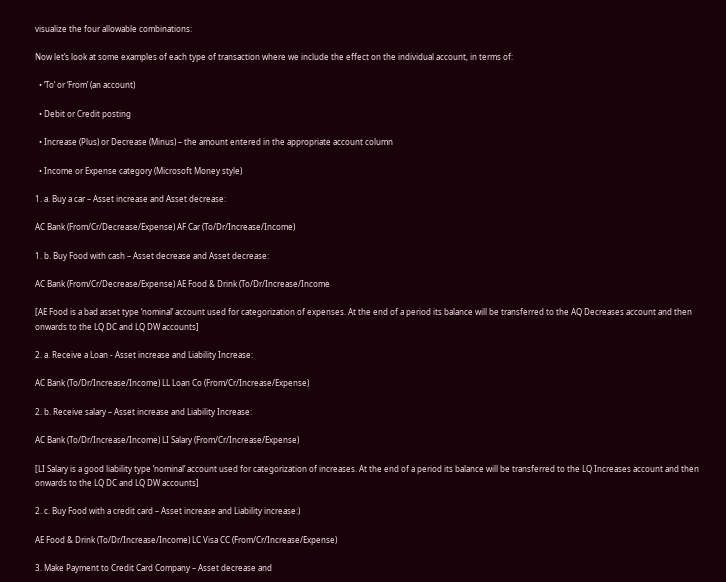visualize the four allowable combinations:

Now let’s look at some examples of each type of transaction where we include the effect on the individual account, in terms of:

  • ‘To’ or ‘From’ (an account)

  • Debit or Credit posting

  • Increase (Plus) or Decrease (Minus) – the amount entered in the appropriate account column

  • Income or Expense category (Microsoft Money style)

1. a. Buy a car – Asset increase and Asset decrease:

AC Bank (From/Cr/Decrease/Expense) AF Car (To/Dr/Increase/Income)

1. b. Buy Food with cash – Asset decrease and Asset decrease:

AC Bank (From/Cr/Decrease/Expense) AE Food & Drink (To/Dr/Increase/Income

[AE Food is a bad asset type ‘nominal’ account used for categorization of expenses. At the end of a period its balance will be transferred to the AQ Decreases account and then onwards to the LQ DC and LQ DW accounts]

2. a. Receive a Loan - Asset increase and Liability Increase:

AC Bank (To/Dr/Increase/Income) LL Loan Co (From/Cr/Increase/Expense)

2. b. Receive salary – Asset increase and Liability Increase:

AC Bank (To/Dr/Increase/Income) LI Salary (From/Cr/Increase/Expense)

[LI Salary is a good liability type ‘nominal’ account used for categorization of increases. At the end of a period its balance will be transferred to the LQ Increases account and then onwards to the LQ DC and LQ DW accounts]

2. c. Buy Food with a credit card – Asset increase and Liability increase:)

AE Food & Drink (To/Dr/Increase/Income) LC Visa CC (From/Cr/Increase/Expense)

3. Make Payment to Credit Card Company – Asset decrease and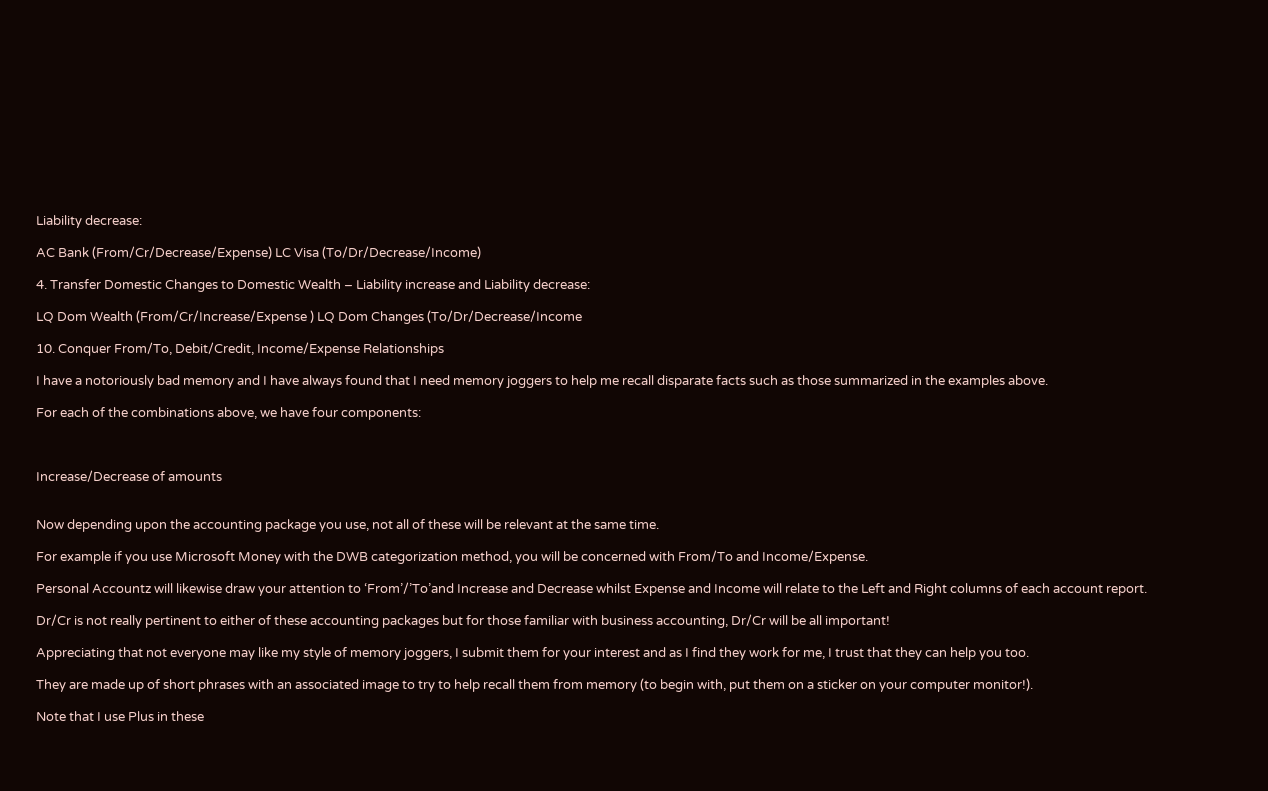Liability decrease:

AC Bank (From/Cr/Decrease/Expense) LC Visa (To/Dr/Decrease/Income)

4. Transfer Domestic Changes to Domestic Wealth – Liability increase and Liability decrease:

LQ Dom Wealth (From/Cr/Increase/Expense ) LQ Dom Changes (To/Dr/Decrease/Income

10. Conquer From/To, Debit/Credit, Income/Expense Relationships

I have a notoriously bad memory and I have always found that I need memory joggers to help me recall disparate facts such as those summarized in the examples above.

For each of the combinations above, we have four components:



Increase/Decrease of amounts


Now depending upon the accounting package you use, not all of these will be relevant at the same time.

For example if you use Microsoft Money with the DWB categorization method, you will be concerned with From/To and Income/Expense.

Personal Accountz will likewise draw your attention to ‘From’/’To’and Increase and Decrease whilst Expense and Income will relate to the Left and Right columns of each account report.

Dr/Cr is not really pertinent to either of these accounting packages but for those familiar with business accounting, Dr/Cr will be all important!

Appreciating that not everyone may like my style of memory joggers, I submit them for your interest and as I find they work for me, I trust that they can help you too.

They are made up of short phrases with an associated image to try to help recall them from memory (to begin with, put them on a sticker on your computer monitor!).

Note that I use Plus in these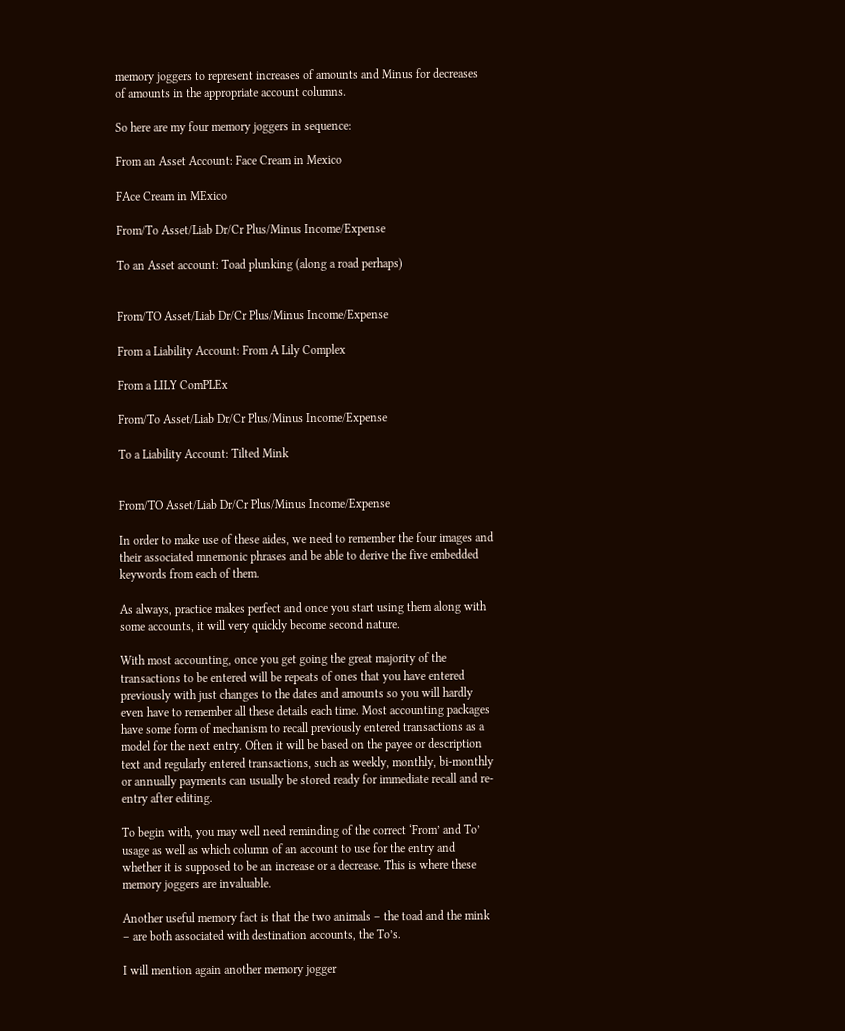memory joggers to represent increases of amounts and Minus for decreases of amounts in the appropriate account columns.

So here are my four memory joggers in sequence:

From an Asset Account: Face Cream in Mexico

FAce Cream in MExico

From/To Asset/Liab Dr/Cr Plus/Minus Income/Expense

To an Asset account: Toad plunking (along a road perhaps)


From/TO Asset/Liab Dr/Cr Plus/Minus Income/Expense

From a Liability Account: From A Lily Complex

From a LILY ComPLEx

From/To Asset/Liab Dr/Cr Plus/Minus Income/Expense

To a Liability Account: Tilted Mink


From/TO Asset/Liab Dr/Cr Plus/Minus Income/Expense

In order to make use of these aides, we need to remember the four images and their associated mnemonic phrases and be able to derive the five embedded keywords from each of them.

As always, practice makes perfect and once you start using them along with some accounts, it will very quickly become second nature.

With most accounting, once you get going the great majority of the transactions to be entered will be repeats of ones that you have entered previously with just changes to the dates and amounts so you will hardly even have to remember all these details each time. Most accounting packages have some form of mechanism to recall previously entered transactions as a model for the next entry. Often it will be based on the payee or description text and regularly entered transactions, such as weekly, monthly, bi-monthly or annually payments can usually be stored ready for immediate recall and re-entry after editing.

To begin with, you may well need reminding of the correct ‘From’ and To’ usage as well as which column of an account to use for the entry and whether it is supposed to be an increase or a decrease. This is where these memory joggers are invaluable.

Another useful memory fact is that the two animals – the toad and the mink – are both associated with destination accounts, the To’s.

I will mention again another memory jogger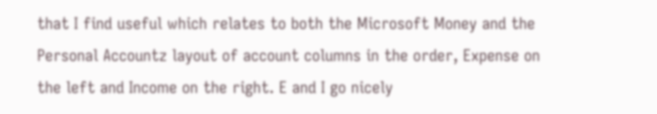that I find useful which relates to both the Microsoft Money and the Personal Accountz layout of account columns in the order, Expense on the left and Income on the right. E and I go nicely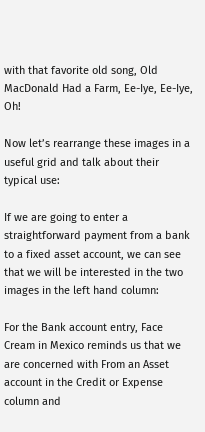with that favorite old song, Old MacDonald Had a Farm, Ee-Iye, Ee-Iye, Oh!

Now let’s rearrange these images in a useful grid and talk about their typical use:

If we are going to enter a straightforward payment from a bank to a fixed asset account, we can see that we will be interested in the two images in the left hand column:

For the Bank account entry, Face Cream in Mexico reminds us that we are concerned with From an Asset account in the Credit or Expense column and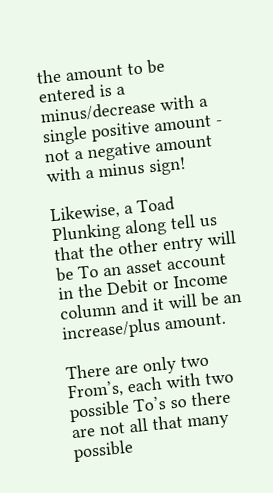the amount to be entered is a minus/decrease with a single positive amount - not a negative amount with a minus sign!

Likewise, a Toad Plunking along tell us that the other entry will be To an asset account in the Debit or Income column and it will be an increase/plus amount.

There are only two From’s, each with two possible To’s so there are not all that many possible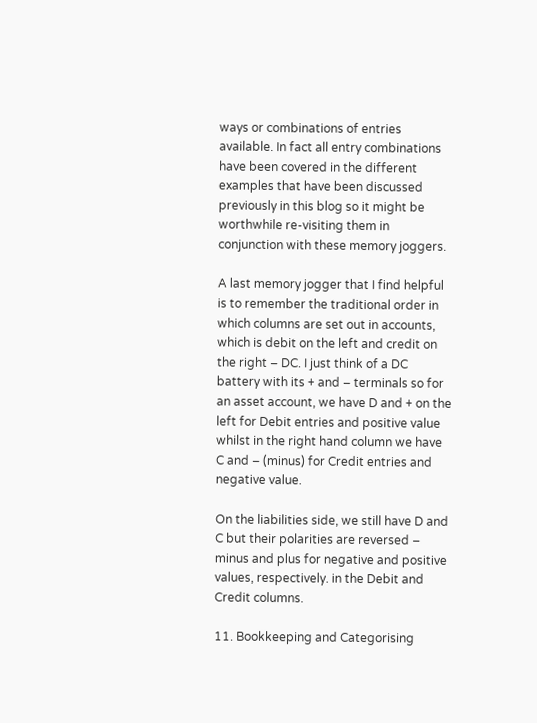ways or combinations of entries available. In fact all entry combinations have been covered in the different examples that have been discussed previously in this blog so it might be worthwhile re-visiting them in conjunction with these memory joggers.

A last memory jogger that I find helpful is to remember the traditional order in which columns are set out in accounts, which is debit on the left and credit on the right – DC. I just think of a DC battery with its + and – terminals so for an asset account, we have D and + on the left for Debit entries and positive value whilst in the right hand column we have C and – (minus) for Credit entries and negative value.

On the liabilities side, we still have D and C but their polarities are reversed – minus and plus for negative and positive values, respectively. in the Debit and Credit columns.

11. Bookkeeping and Categorising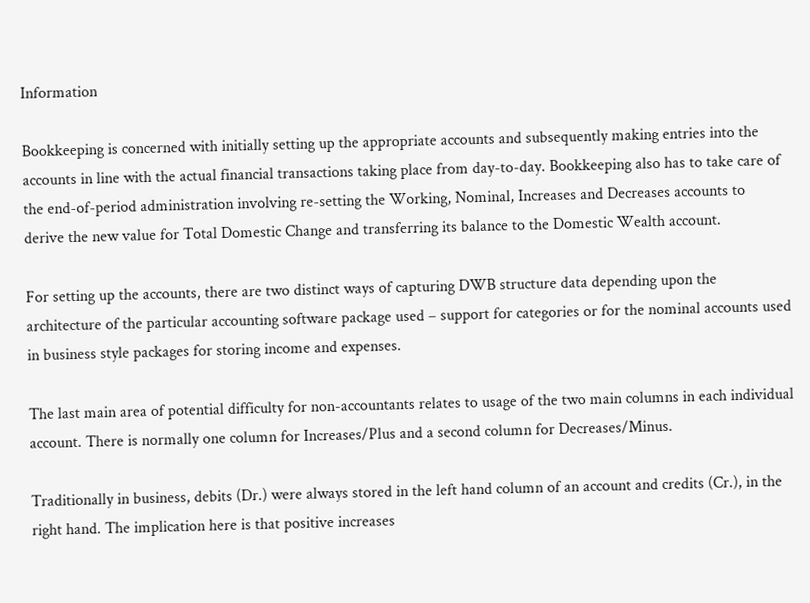Information

Bookkeeping is concerned with initially setting up the appropriate accounts and subsequently making entries into the accounts in line with the actual financial transactions taking place from day-to-day. Bookkeeping also has to take care of the end-of-period administration involving re-setting the Working, Nominal, Increases and Decreases accounts to derive the new value for Total Domestic Change and transferring its balance to the Domestic Wealth account.

For setting up the accounts, there are two distinct ways of capturing DWB structure data depending upon the architecture of the particular accounting software package used – support for categories or for the nominal accounts used in business style packages for storing income and expenses.

The last main area of potential difficulty for non-accountants relates to usage of the two main columns in each individual account. There is normally one column for Increases/Plus and a second column for Decreases/Minus.

Traditionally in business, debits (Dr.) were always stored in the left hand column of an account and credits (Cr.), in the right hand. The implication here is that positive increases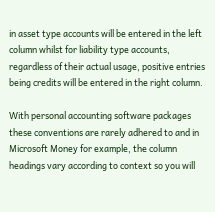in asset type accounts will be entered in the left column whilst for liability type accounts, regardless of their actual usage, positive entries being credits will be entered in the right column.

With personal accounting software packages these conventions are rarely adhered to and in Microsoft Money for example, the column headings vary according to context so you will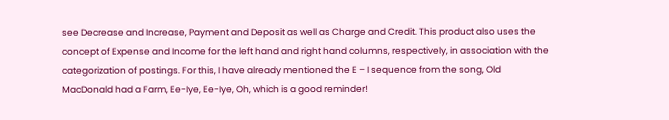see Decrease and Increase, Payment and Deposit as well as Charge and Credit. This product also uses the concept of Expense and Income for the left hand and right hand columns, respectively, in association with the categorization of postings. For this, I have already mentioned the E – I sequence from the song, Old MacDonald had a Farm, Ee-Iye, Ee-Iye, Oh, which is a good reminder!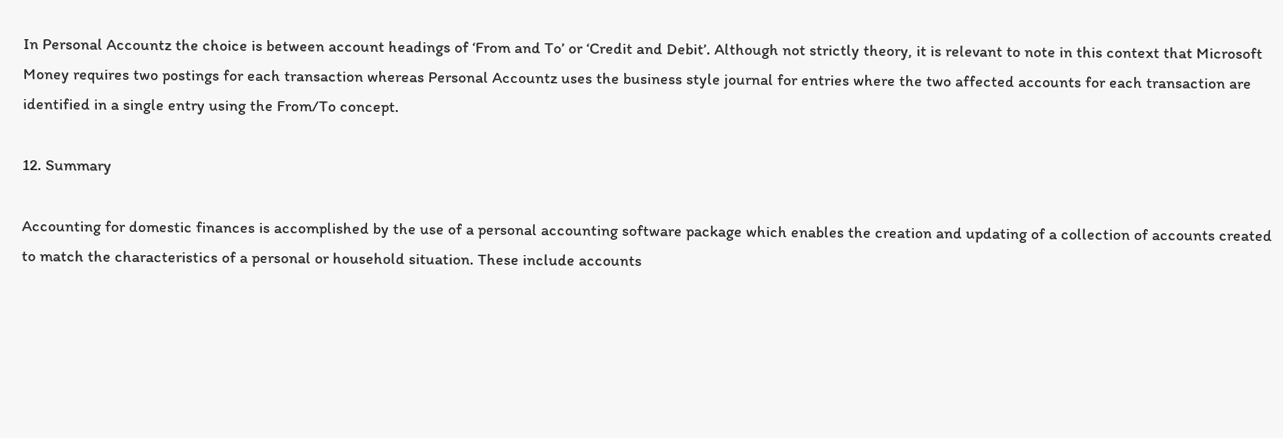In Personal Accountz the choice is between account headings of ‘From and To’ or ‘Credit and Debit’. Although not strictly theory, it is relevant to note in this context that Microsoft Money requires two postings for each transaction whereas Personal Accountz uses the business style journal for entries where the two affected accounts for each transaction are identified in a single entry using the From/To concept.

12. Summary

Accounting for domestic finances is accomplished by the use of a personal accounting software package which enables the creation and updating of a collection of accounts created to match the characteristics of a personal or household situation. These include accounts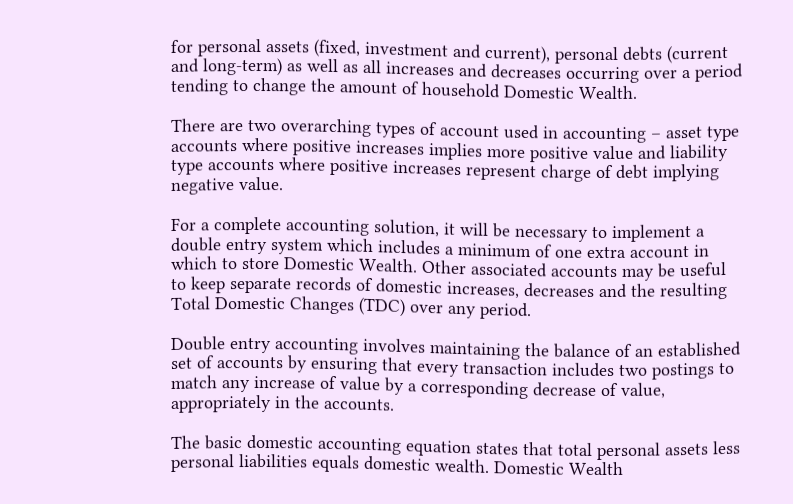for personal assets (fixed, investment and current), personal debts (current and long-term) as well as all increases and decreases occurring over a period tending to change the amount of household Domestic Wealth.

There are two overarching types of account used in accounting – asset type accounts where positive increases implies more positive value and liability type accounts where positive increases represent charge of debt implying negative value.

For a complete accounting solution, it will be necessary to implement a double entry system which includes a minimum of one extra account in which to store Domestic Wealth. Other associated accounts may be useful to keep separate records of domestic increases, decreases and the resulting Total Domestic Changes (TDC) over any period.

Double entry accounting involves maintaining the balance of an established set of accounts by ensuring that every transaction includes two postings to match any increase of value by a corresponding decrease of value, appropriately in the accounts.

The basic domestic accounting equation states that total personal assets less personal liabilities equals domestic wealth. Domestic Wealth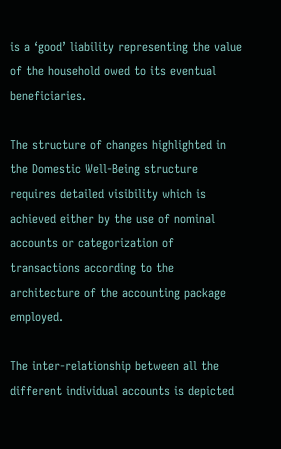is a ‘good’ liability representing the value of the household owed to its eventual beneficiaries.

The structure of changes highlighted in the Domestic Well-Being structure requires detailed visibility which is achieved either by the use of nominal accounts or categorization of transactions according to the architecture of the accounting package employed.

The inter-relationship between all the different individual accounts is depicted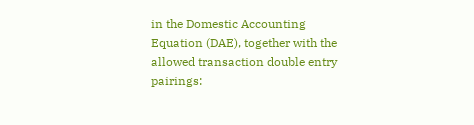in the Domestic Accounting Equation (DAE), together with the allowed transaction double entry pairings: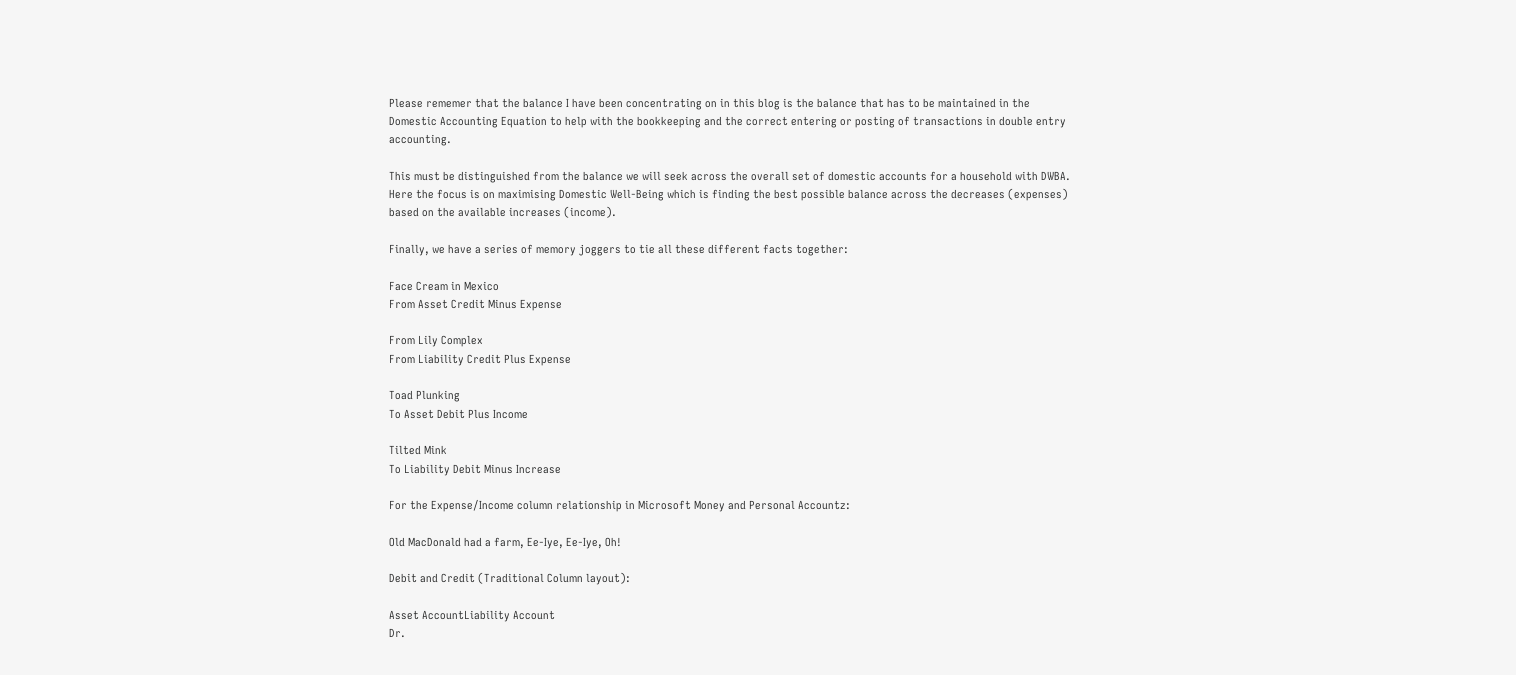Please rememer that the balance I have been concentrating on in this blog is the balance that has to be maintained in the Domestic Accounting Equation to help with the bookkeeping and the correct entering or posting of transactions in double entry accounting.

This must be distinguished from the balance we will seek across the overall set of domestic accounts for a household with DWBA. Here the focus is on maximising Domestic Well-Being which is finding the best possible balance across the decreases (expenses) based on the available increases (income).

Finally, we have a series of memory joggers to tie all these different facts together:

Face Cream in Mexico
From Asset Credit Minus Expense

From Lily Complex
From Liability Credit Plus Expense

Toad Plunking
To Asset Debit Plus Income

Tilted Mink
To Liability Debit Minus Increase

For the Expense/Income column relationship in Microsoft Money and Personal Accountz:

Old MacDonald had a farm, Ee-Iye, Ee-Iye, Oh!

Debit and Credit (Traditional Column layout):

Asset AccountLiability Account
Dr.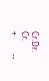Cr.Dr.      Cr.
+         --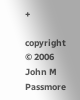+

copyright © 2006 John M Passmore